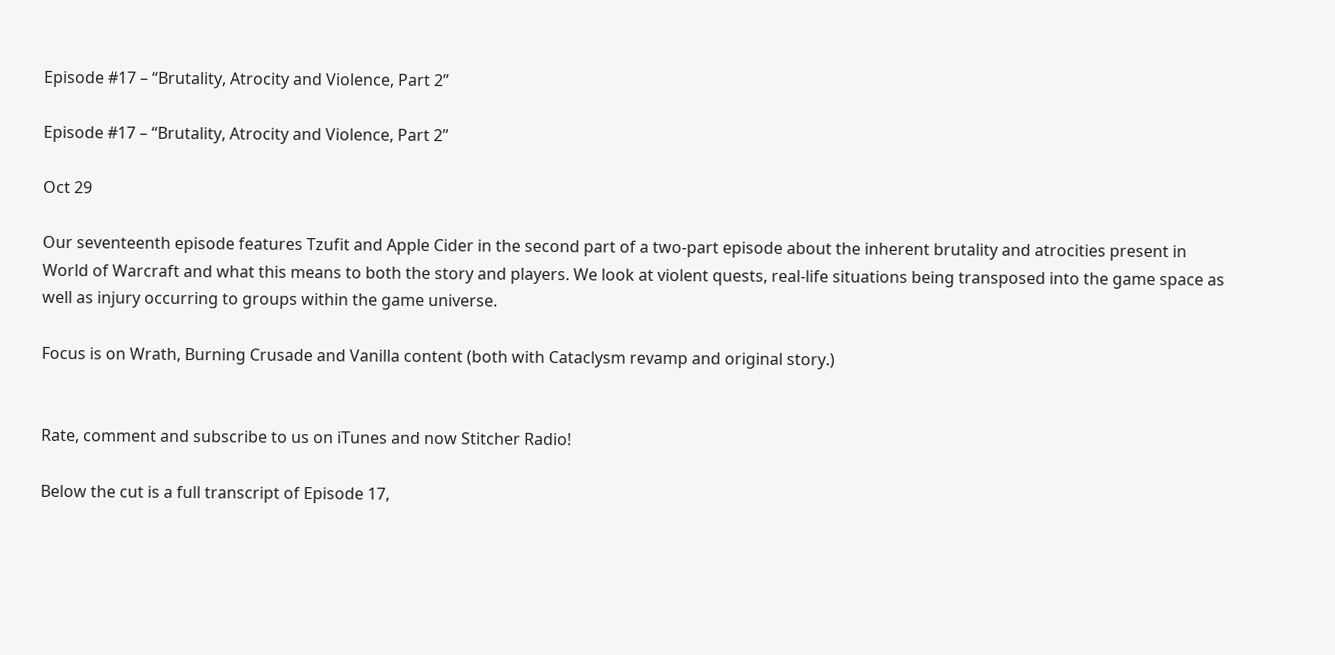Episode #17 – “Brutality, Atrocity and Violence, Part 2”

Episode #17 – “Brutality, Atrocity and Violence, Part 2”

Oct 29

Our seventeenth episode features Tzufit and Apple Cider in the second part of a two-part episode about the inherent brutality and atrocities present in World of Warcraft and what this means to both the story and players. We look at violent quests, real-life situations being transposed into the game space as well as injury occurring to groups within the game universe.

Focus is on Wrath, Burning Crusade and Vanilla content (both with Cataclysm revamp and original story.)


Rate, comment and subscribe to us on iTunes and now Stitcher Radio!

Below the cut is a full transcript of Episode 17,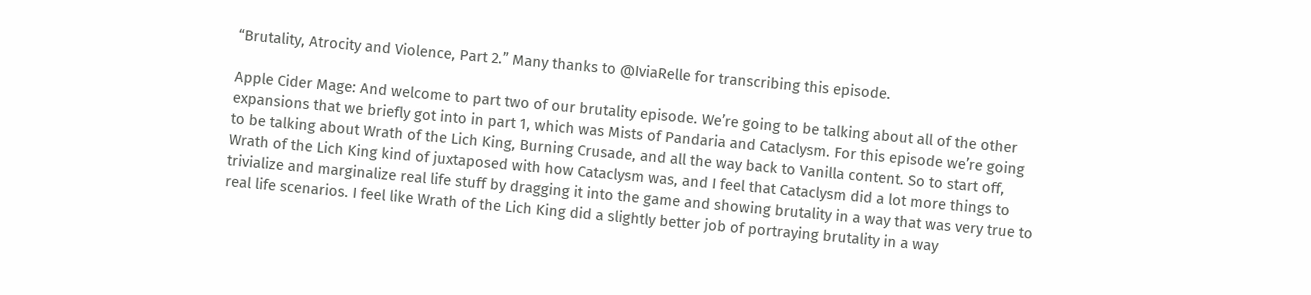“Brutality, Atrocity and Violence, Part 2.” Many thanks to @IviaRelle for transcribing this episode.

Apple Cider Mage: And welcome to part two of our brutality episode. We’re going to be talking about all of the other expansions that we briefly got into in part 1, which was Mists of Pandaria and Cataclysm. For this episode we’re going to be talking about Wrath of the Lich King, Burning Crusade, and all the way back to Vanilla content. So to start off, Wrath of the Lich King kind of juxtaposed with how Cataclysm was, and I feel that Cataclysm did a lot more things to trivialize and marginalize real life stuff by dragging it into the game and showing brutality in a way that was very true to real life scenarios. I feel like Wrath of the Lich King did a slightly better job of portraying brutality in a way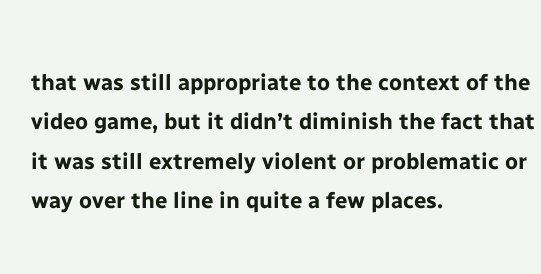that was still appropriate to the context of the video game, but it didn’t diminish the fact that it was still extremely violent or problematic or way over the line in quite a few places.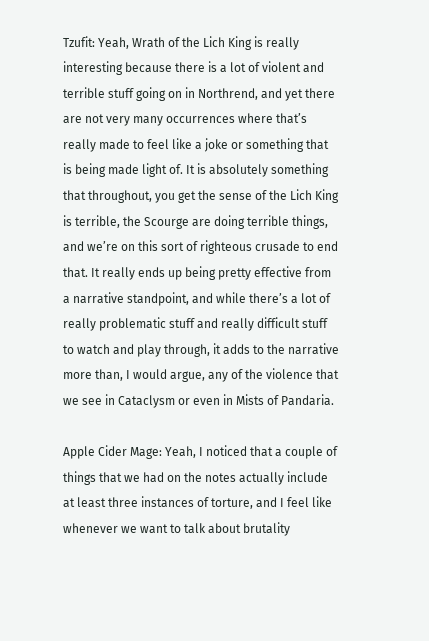Tzufit: Yeah, Wrath of the Lich King is really interesting because there is a lot of violent and terrible stuff going on in Northrend, and yet there are not very many occurrences where that’s really made to feel like a joke or something that is being made light of. It is absolutely something that throughout, you get the sense of the Lich King is terrible, the Scourge are doing terrible things, and we’re on this sort of righteous crusade to end that. It really ends up being pretty effective from a narrative standpoint, and while there’s a lot of really problematic stuff and really difficult stuff to watch and play through, it adds to the narrative more than, I would argue, any of the violence that we see in Cataclysm or even in Mists of Pandaria.

Apple Cider Mage: Yeah, I noticed that a couple of things that we had on the notes actually include at least three instances of torture, and I feel like whenever we want to talk about brutality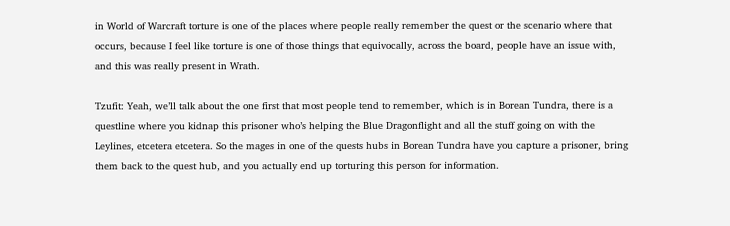in World of Warcraft torture is one of the places where people really remember the quest or the scenario where that occurs, because I feel like torture is one of those things that equivocally, across the board, people have an issue with, and this was really present in Wrath.

Tzufit: Yeah, we’ll talk about the one first that most people tend to remember, which is in Borean Tundra, there is a questline where you kidnap this prisoner who’s helping the Blue Dragonflight and all the stuff going on with the Leylines, etcetera etcetera. So the mages in one of the quests hubs in Borean Tundra have you capture a prisoner, bring them back to the quest hub, and you actually end up torturing this person for information.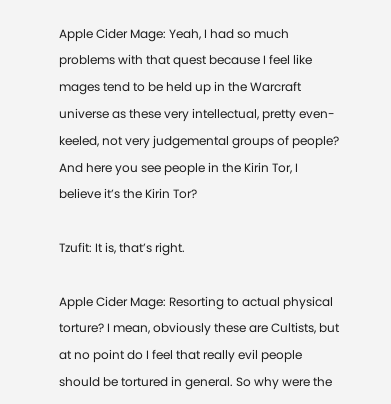Apple Cider Mage: Yeah, I had so much problems with that quest because I feel like mages tend to be held up in the Warcraft universe as these very intellectual, pretty even-keeled, not very judgemental groups of people? And here you see people in the Kirin Tor, I believe it’s the Kirin Tor?

Tzufit: It is, that’s right.

Apple Cider Mage: Resorting to actual physical torture? I mean, obviously these are Cultists, but at no point do I feel that really evil people should be tortured in general. So why were the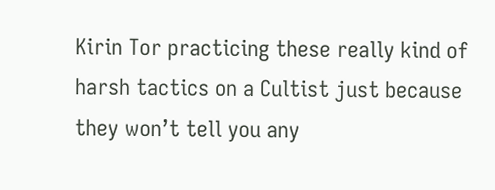Kirin Tor practicing these really kind of harsh tactics on a Cultist just because they won’t tell you any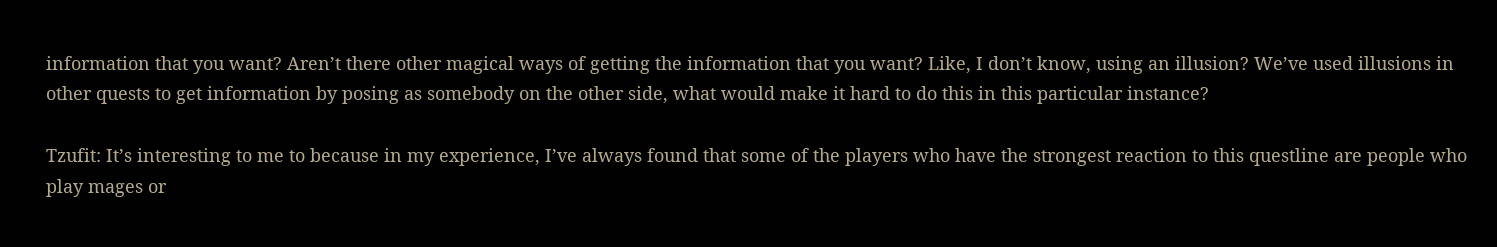information that you want? Aren’t there other magical ways of getting the information that you want? Like, I don’t know, using an illusion? We’ve used illusions in other quests to get information by posing as somebody on the other side, what would make it hard to do this in this particular instance?

Tzufit: It’s interesting to me to because in my experience, I’ve always found that some of the players who have the strongest reaction to this questline are people who play mages or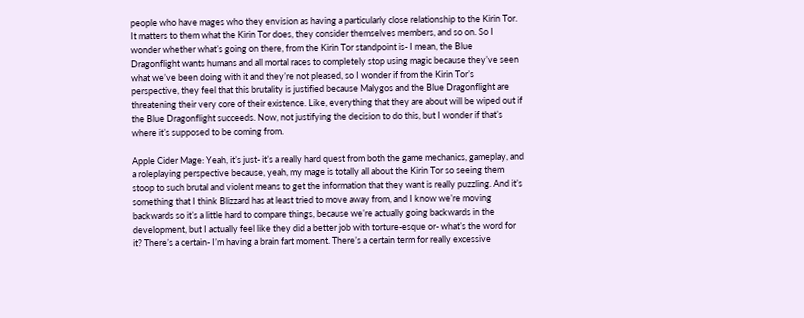people who have mages who they envision as having a particularly close relationship to the Kirin Tor. It matters to them what the Kirin Tor does, they consider themselves members, and so on. So I wonder whether what’s going on there, from the Kirin Tor standpoint is- I mean, the Blue Dragonflight wants humans and all mortal races to completely stop using magic because they’ve seen what we’ve been doing with it and they’re not pleased, so I wonder if from the Kirin Tor’s perspective, they feel that this brutality is justified because Malygos and the Blue Dragonflight are threatening their very core of their existence. Like, everything that they are about will be wiped out if the Blue Dragonflight succeeds. Now, not justifying the decision to do this, but I wonder if that’s where it’s supposed to be coming from.

Apple Cider Mage: Yeah, it’s just- it’s a really hard quest from both the game mechanics, gameplay, and a roleplaying perspective because, yeah, my mage is totally all about the Kirin Tor so seeing them stoop to such brutal and violent means to get the information that they want is really puzzling. And it’s something that I think Blizzard has at least tried to move away from, and I know we’re moving backwards so it’s a little hard to compare things, because we’re actually going backwards in the development, but I actually feel like they did a better job with torture-esque or- what’s the word for it? There’s a certain- I’m having a brain fart moment. There’s a certain term for really excessive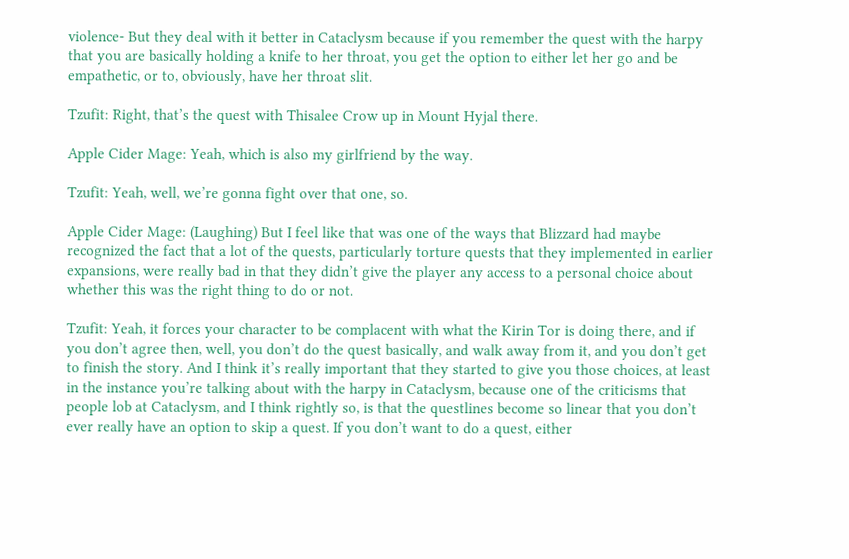violence- But they deal with it better in Cataclysm because if you remember the quest with the harpy that you are basically holding a knife to her throat, you get the option to either let her go and be empathetic, or to, obviously, have her throat slit.

Tzufit: Right, that’s the quest with Thisalee Crow up in Mount Hyjal there.

Apple Cider Mage: Yeah, which is also my girlfriend by the way.

Tzufit: Yeah, well, we’re gonna fight over that one, so.

Apple Cider Mage: (Laughing) But I feel like that was one of the ways that Blizzard had maybe recognized the fact that a lot of the quests, particularly torture quests that they implemented in earlier expansions, were really bad in that they didn’t give the player any access to a personal choice about whether this was the right thing to do or not.

Tzufit: Yeah, it forces your character to be complacent with what the Kirin Tor is doing there, and if you don’t agree then, well, you don’t do the quest basically, and walk away from it, and you don’t get to finish the story. And I think it’s really important that they started to give you those choices, at least in the instance you’re talking about with the harpy in Cataclysm, because one of the criticisms that people lob at Cataclysm, and I think rightly so, is that the questlines become so linear that you don’t ever really have an option to skip a quest. If you don’t want to do a quest, either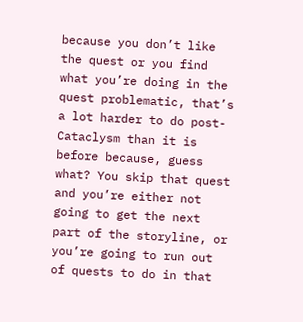because you don’t like the quest or you find what you’re doing in the quest problematic, that’s a lot harder to do post-Cataclysm than it is before because, guess what? You skip that quest and you’re either not going to get the next part of the storyline, or you’re going to run out of quests to do in that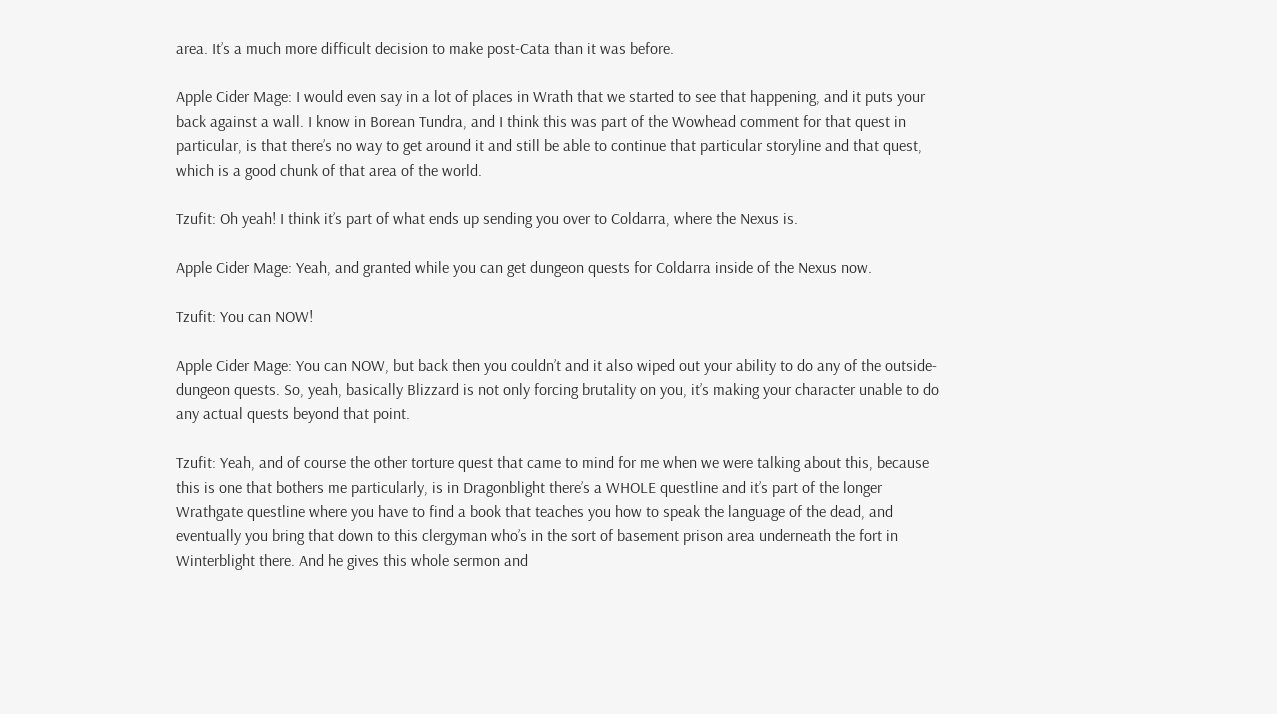area. It’s a much more difficult decision to make post-Cata than it was before.

Apple Cider Mage: I would even say in a lot of places in Wrath that we started to see that happening, and it puts your back against a wall. I know in Borean Tundra, and I think this was part of the Wowhead comment for that quest in particular, is that there’s no way to get around it and still be able to continue that particular storyline and that quest, which is a good chunk of that area of the world.

Tzufit: Oh yeah! I think it’s part of what ends up sending you over to Coldarra, where the Nexus is.

Apple Cider Mage: Yeah, and granted while you can get dungeon quests for Coldarra inside of the Nexus now.

Tzufit: You can NOW!

Apple Cider Mage: You can NOW, but back then you couldn’t and it also wiped out your ability to do any of the outside-dungeon quests. So, yeah, basically Blizzard is not only forcing brutality on you, it’s making your character unable to do any actual quests beyond that point.

Tzufit: Yeah, and of course the other torture quest that came to mind for me when we were talking about this, because this is one that bothers me particularly, is in Dragonblight there’s a WHOLE questline and it’s part of the longer Wrathgate questline where you have to find a book that teaches you how to speak the language of the dead, and eventually you bring that down to this clergyman who’s in the sort of basement prison area underneath the fort in Winterblight there. And he gives this whole sermon and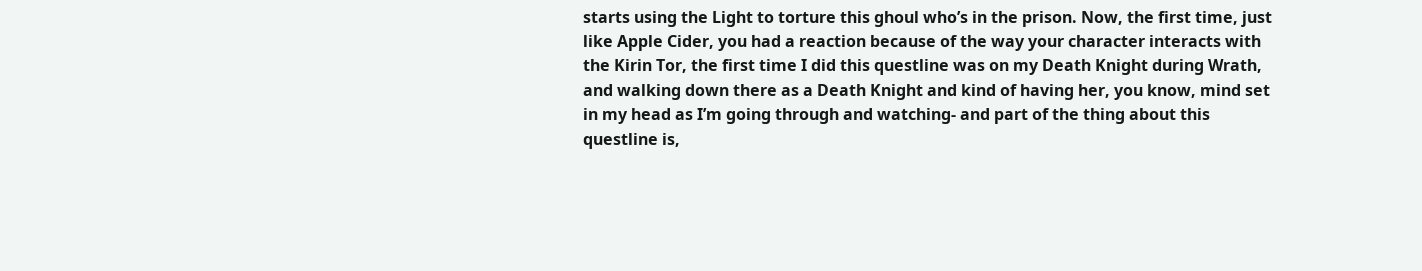starts using the Light to torture this ghoul who’s in the prison. Now, the first time, just like Apple Cider, you had a reaction because of the way your character interacts with the Kirin Tor, the first time I did this questline was on my Death Knight during Wrath, and walking down there as a Death Knight and kind of having her, you know, mind set in my head as I’m going through and watching- and part of the thing about this questline is,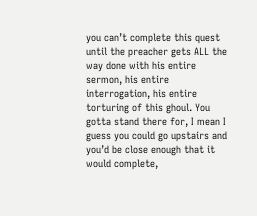you can’t complete this quest until the preacher gets ALL the way done with his entire sermon, his entire interrogation, his entire torturing of this ghoul. You gotta stand there for, I mean I guess you could go upstairs and you’d be close enough that it would complete,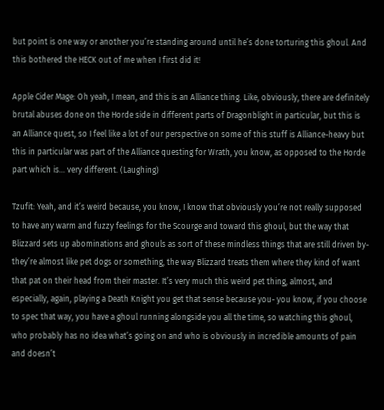but point is one way or another you’re standing around until he’s done torturing this ghoul. And this bothered the HECK out of me when I first did it!

Apple Cider Mage: Oh yeah, I mean, and this is an Alliance thing. Like, obviously, there are definitely brutal abuses done on the Horde side in different parts of Dragonblight in particular, but this is an Alliance quest, so I feel like a lot of our perspective on some of this stuff is Alliance-heavy but this in particular was part of the Alliance questing for Wrath, you know, as opposed to the Horde part which is… very different. (Laughing)

Tzufit: Yeah, and it’s weird because, you know, I know that obviously you’re not really supposed to have any warm and fuzzy feelings for the Scourge and toward this ghoul, but the way that Blizzard sets up abominations and ghouls as sort of these mindless things that are still driven by- they’re almost like pet dogs or something, the way Blizzard treats them where they kind of want that pat on their head from their master. It’s very much this weird pet thing, almost, and especially, again, playing a Death Knight you get that sense because you- you know, if you choose to spec that way, you have a ghoul running alongside you all the time, so watching this ghoul, who probably has no idea what’s going on and who is obviously in incredible amounts of pain and doesn’t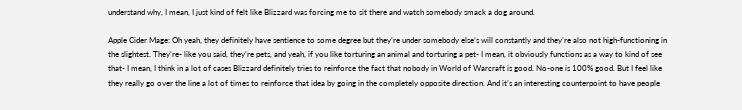understand why, I mean, I just kind of felt like Blizzard was forcing me to sit there and watch somebody smack a dog around.

Apple Cider Mage: Oh yeah, they definitely have sentience to some degree but they’re under somebody else’s will constantly and they’re also not high-functioning in the slightest. They’re- like you said, they’re pets, and yeah, if you like torturing an animal and torturing a pet- I mean, it obviously functions as a way to kind of see that- I mean, I think in a lot of cases Blizzard definitely tries to reinforce the fact that nobody in World of Warcraft is good. No-one is 100% good. But I feel like they really go over the line a lot of times to reinforce that idea by going in the completely opposite direction. And it’s an interesting counterpoint to have people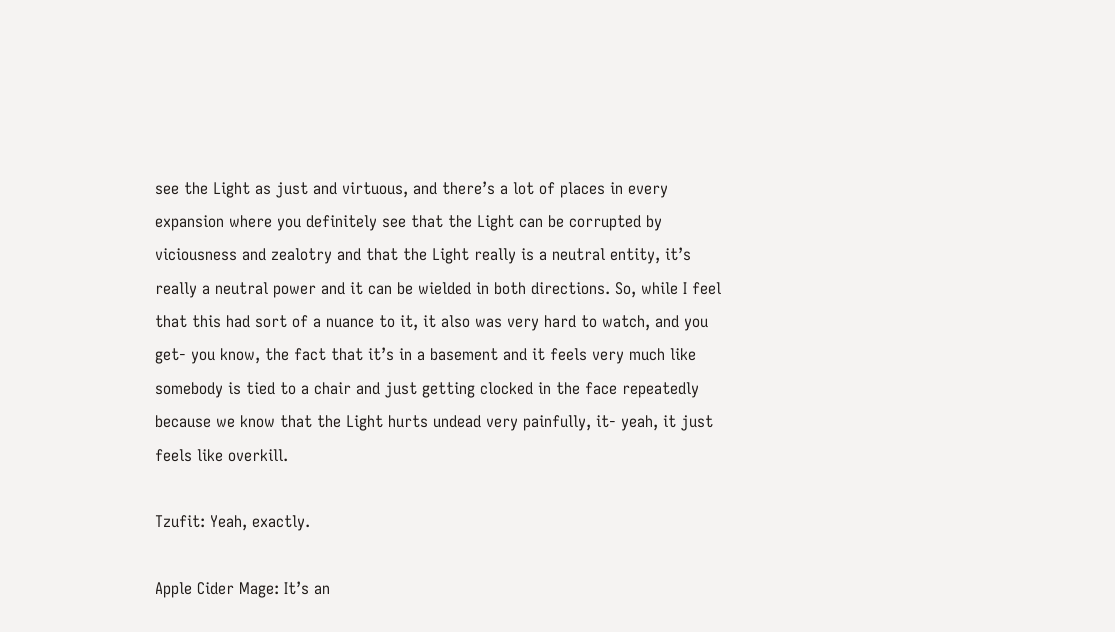see the Light as just and virtuous, and there’s a lot of places in every expansion where you definitely see that the Light can be corrupted by viciousness and zealotry and that the Light really is a neutral entity, it’s really a neutral power and it can be wielded in both directions. So, while I feel that this had sort of a nuance to it, it also was very hard to watch, and you get- you know, the fact that it’s in a basement and it feels very much like somebody is tied to a chair and just getting clocked in the face repeatedly because we know that the Light hurts undead very painfully, it- yeah, it just feels like overkill.

Tzufit: Yeah, exactly.

Apple Cider Mage: It’s an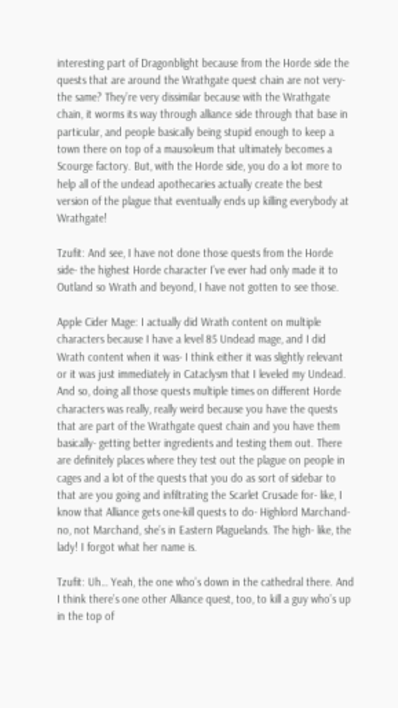interesting part of Dragonblight because from the Horde side the quests that are around the Wrathgate quest chain are not very- the same? They’re very dissimilar because with the Wrathgate chain, it worms its way through alliance side through that base in particular, and people basically being stupid enough to keep a town there on top of a mausoleum that ultimately becomes a Scourge factory. But, with the Horde side, you do a lot more to help all of the undead apothecaries actually create the best version of the plague that eventually ends up killing everybody at Wrathgate!

Tzufit: And see, I have not done those quests from the Horde side- the highest Horde character I’ve ever had only made it to Outland so Wrath and beyond, I have not gotten to see those.

Apple Cider Mage: I actually did Wrath content on multiple characters because I have a level 85 Undead mage, and I did Wrath content when it was- I think either it was slightly relevant or it was just immediately in Cataclysm that I leveled my Undead. And so, doing all those quests multiple times on different Horde characters was really, really weird because you have the quests that are part of the Wrathgate quest chain and you have them basically- getting better ingredients and testing them out. There are definitely places where they test out the plague on people in cages and a lot of the quests that you do as sort of sidebar to that are you going and infiltrating the Scarlet Crusade for- like, I know that Alliance gets one-kill quests to do- Highlord Marchand- no, not Marchand, she’s in Eastern Plaguelands. The high- like, the lady! I forgot what her name is.

Tzufit: Uh… Yeah, the one who’s down in the cathedral there. And I think there’s one other Alliance quest, too, to kill a guy who’s up in the top of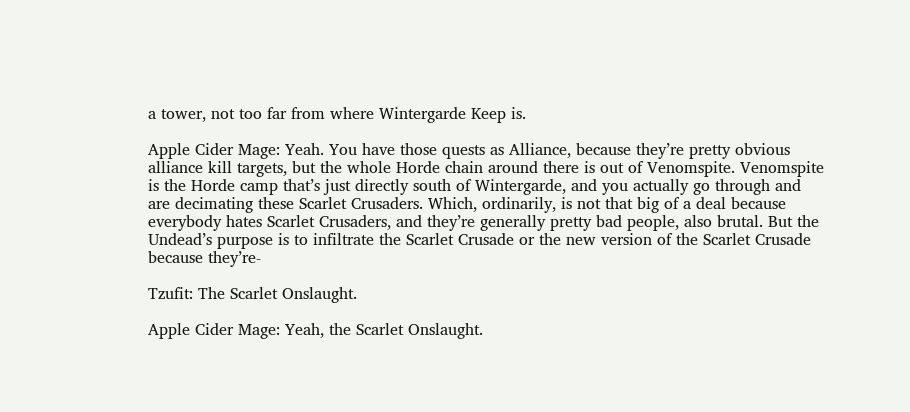a tower, not too far from where Wintergarde Keep is.

Apple Cider Mage: Yeah. You have those quests as Alliance, because they’re pretty obvious alliance kill targets, but the whole Horde chain around there is out of Venomspite. Venomspite is the Horde camp that’s just directly south of Wintergarde, and you actually go through and are decimating these Scarlet Crusaders. Which, ordinarily, is not that big of a deal because everybody hates Scarlet Crusaders, and they’re generally pretty bad people, also brutal. But the Undead’s purpose is to infiltrate the Scarlet Crusade or the new version of the Scarlet Crusade because they’re-

Tzufit: The Scarlet Onslaught.

Apple Cider Mage: Yeah, the Scarlet Onslaught.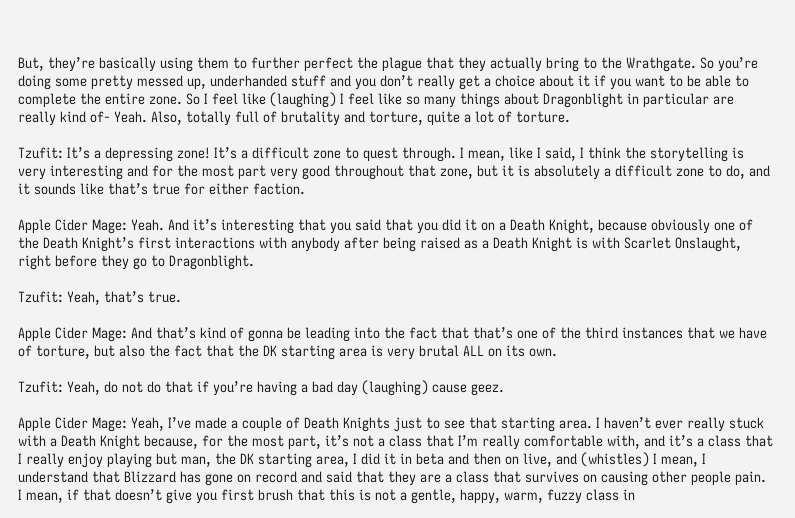But, they’re basically using them to further perfect the plague that they actually bring to the Wrathgate. So you’re doing some pretty messed up, underhanded stuff and you don’t really get a choice about it if you want to be able to complete the entire zone. So I feel like (laughing) I feel like so many things about Dragonblight in particular are really kind of- Yeah. Also, totally full of brutality and torture, quite a lot of torture.

Tzufit: It’s a depressing zone! It’s a difficult zone to quest through. I mean, like I said, I think the storytelling is very interesting and for the most part very good throughout that zone, but it is absolutely a difficult zone to do, and it sounds like that’s true for either faction.

Apple Cider Mage: Yeah. And it’s interesting that you said that you did it on a Death Knight, because obviously one of the Death Knight’s first interactions with anybody after being raised as a Death Knight is with Scarlet Onslaught, right before they go to Dragonblight.

Tzufit: Yeah, that’s true.

Apple Cider Mage: And that’s kind of gonna be leading into the fact that that’s one of the third instances that we have of torture, but also the fact that the DK starting area is very brutal ALL on its own.

Tzufit: Yeah, do not do that if you’re having a bad day (laughing) cause geez.

Apple Cider Mage: Yeah, I’ve made a couple of Death Knights just to see that starting area. I haven’t ever really stuck with a Death Knight because, for the most part, it’s not a class that I’m really comfortable with, and it’s a class that I really enjoy playing but man, the DK starting area, I did it in beta and then on live, and (whistles) I mean, I understand that Blizzard has gone on record and said that they are a class that survives on causing other people pain. I mean, if that doesn’t give you first brush that this is not a gentle, happy, warm, fuzzy class in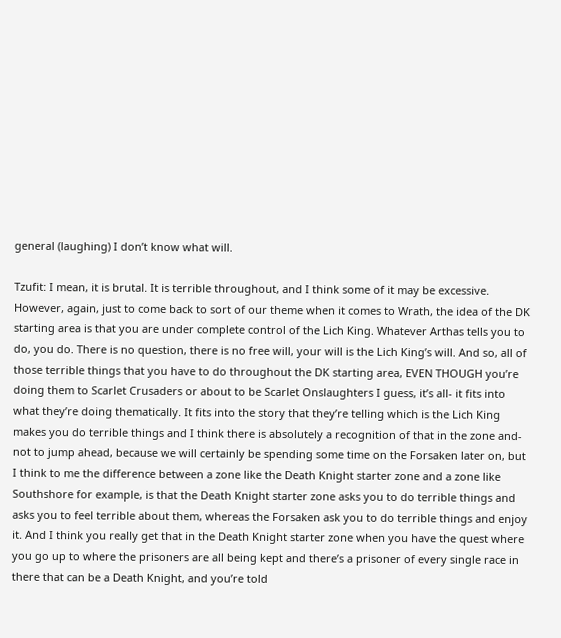general (laughing) I don’t know what will.

Tzufit: I mean, it is brutal. It is terrible throughout, and I think some of it may be excessive. However, again, just to come back to sort of our theme when it comes to Wrath, the idea of the DK starting area is that you are under complete control of the Lich King. Whatever Arthas tells you to do, you do. There is no question, there is no free will, your will is the Lich King’s will. And so, all of those terrible things that you have to do throughout the DK starting area, EVEN THOUGH you’re doing them to Scarlet Crusaders or about to be Scarlet Onslaughters I guess, it’s all- it fits into what they’re doing thematically. It fits into the story that they’re telling which is the Lich King makes you do terrible things and I think there is absolutely a recognition of that in the zone and- not to jump ahead, because we will certainly be spending some time on the Forsaken later on, but I think to me the difference between a zone like the Death Knight starter zone and a zone like Southshore for example, is that the Death Knight starter zone asks you to do terrible things and asks you to feel terrible about them, whereas the Forsaken ask you to do terrible things and enjoy it. And I think you really get that in the Death Knight starter zone when you have the quest where you go up to where the prisoners are all being kept and there’s a prisoner of every single race in there that can be a Death Knight, and you’re told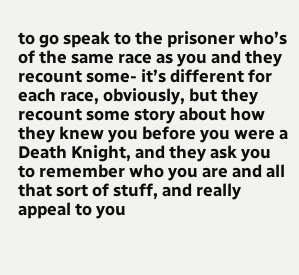to go speak to the prisoner who’s of the same race as you and they recount some- it’s different for each race, obviously, but they recount some story about how they knew you before you were a Death Knight, and they ask you to remember who you are and all that sort of stuff, and really appeal to you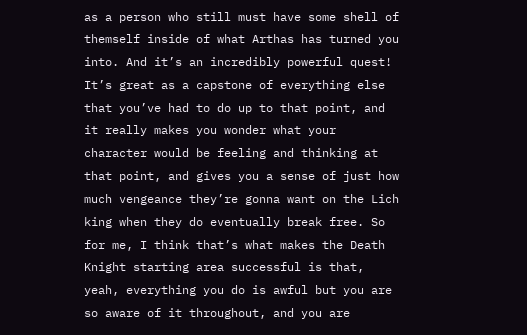as a person who still must have some shell of themself inside of what Arthas has turned you into. And it’s an incredibly powerful quest! It’s great as a capstone of everything else that you’ve had to do up to that point, and it really makes you wonder what your character would be feeling and thinking at that point, and gives you a sense of just how much vengeance they’re gonna want on the Lich king when they do eventually break free. So for me, I think that’s what makes the Death Knight starting area successful is that, yeah, everything you do is awful but you are so aware of it throughout, and you are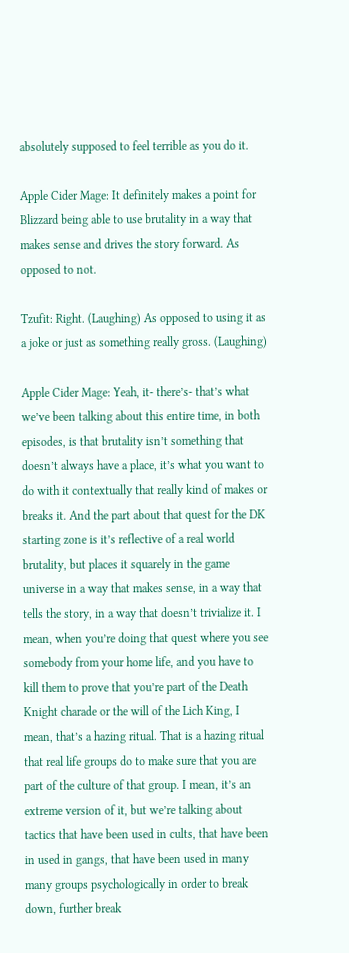absolutely supposed to feel terrible as you do it.

Apple Cider Mage: It definitely makes a point for Blizzard being able to use brutality in a way that makes sense and drives the story forward. As opposed to not.

Tzufit: Right. (Laughing) As opposed to using it as a joke or just as something really gross. (Laughing)

Apple Cider Mage: Yeah, it- there’s- that’s what we’ve been talking about this entire time, in both episodes, is that brutality isn’t something that doesn’t always have a place, it’s what you want to do with it contextually that really kind of makes or breaks it. And the part about that quest for the DK starting zone is it’s reflective of a real world brutality, but places it squarely in the game universe in a way that makes sense, in a way that tells the story, in a way that doesn’t trivialize it. I mean, when you’re doing that quest where you see somebody from your home life, and you have to kill them to prove that you’re part of the Death Knight charade or the will of the Lich King, I mean, that’s a hazing ritual. That is a hazing ritual that real life groups do to make sure that you are part of the culture of that group. I mean, it’s an extreme version of it, but we’re talking about tactics that have been used in cults, that have been in used in gangs, that have been used in many many groups psychologically in order to break down, further break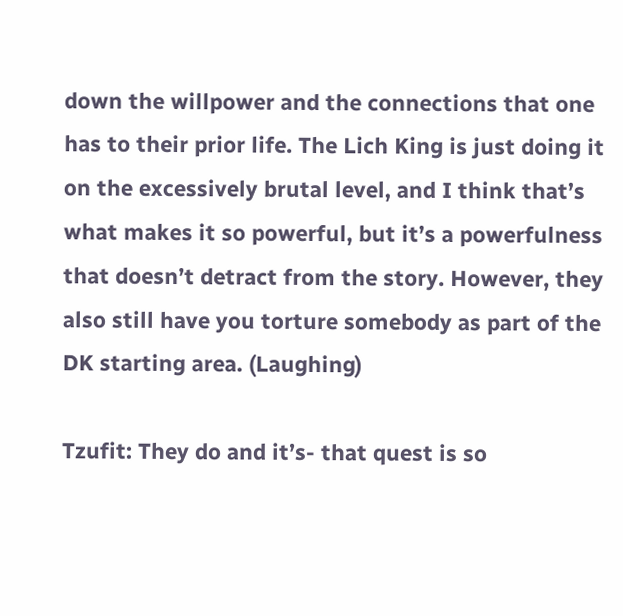down the willpower and the connections that one has to their prior life. The Lich King is just doing it on the excessively brutal level, and I think that’s what makes it so powerful, but it’s a powerfulness that doesn’t detract from the story. However, they also still have you torture somebody as part of the DK starting area. (Laughing)

Tzufit: They do and it’s- that quest is so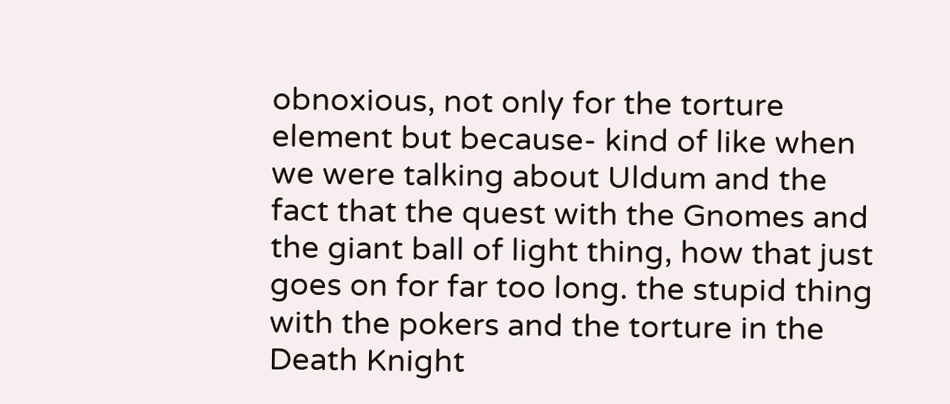obnoxious, not only for the torture element but because- kind of like when we were talking about Uldum and the fact that the quest with the Gnomes and the giant ball of light thing, how that just goes on for far too long. the stupid thing with the pokers and the torture in the Death Knight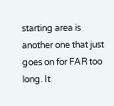starting area is another one that just goes on for FAR too long. It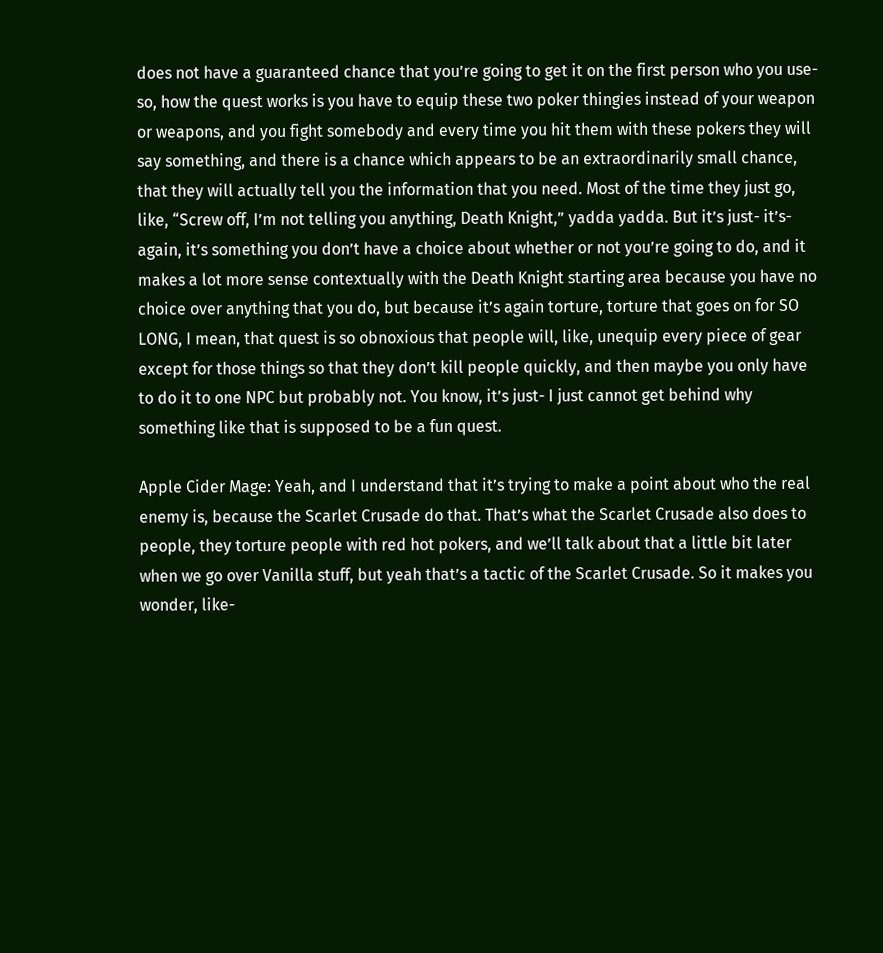does not have a guaranteed chance that you’re going to get it on the first person who you use- so, how the quest works is you have to equip these two poker thingies instead of your weapon or weapons, and you fight somebody and every time you hit them with these pokers they will say something, and there is a chance which appears to be an extraordinarily small chance, that they will actually tell you the information that you need. Most of the time they just go, like, “Screw off, I’m not telling you anything, Death Knight,” yadda yadda. But it’s just- it’s- again, it’s something you don’t have a choice about whether or not you’re going to do, and it makes a lot more sense contextually with the Death Knight starting area because you have no choice over anything that you do, but because it’s again torture, torture that goes on for SO LONG, I mean, that quest is so obnoxious that people will, like, unequip every piece of gear except for those things so that they don’t kill people quickly, and then maybe you only have to do it to one NPC but probably not. You know, it’s just- I just cannot get behind why something like that is supposed to be a fun quest.

Apple Cider Mage: Yeah, and I understand that it’s trying to make a point about who the real enemy is, because the Scarlet Crusade do that. That’s what the Scarlet Crusade also does to people, they torture people with red hot pokers, and we’ll talk about that a little bit later when we go over Vanilla stuff, but yeah that’s a tactic of the Scarlet Crusade. So it makes you wonder, like-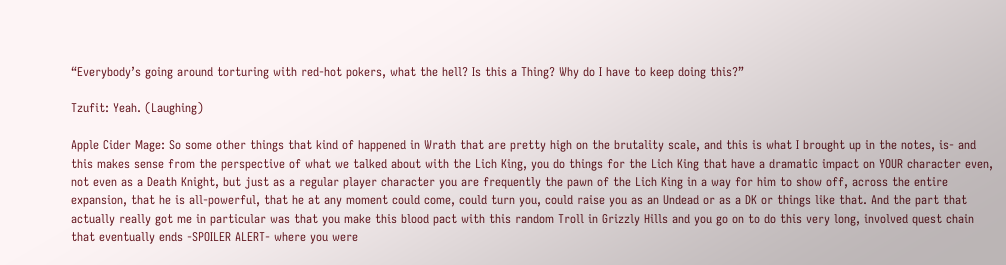“Everybody’s going around torturing with red-hot pokers, what the hell? Is this a Thing? Why do I have to keep doing this?”

Tzufit: Yeah. (Laughing)

Apple Cider Mage: So some other things that kind of happened in Wrath that are pretty high on the brutality scale, and this is what I brought up in the notes, is- and this makes sense from the perspective of what we talked about with the Lich King, you do things for the Lich King that have a dramatic impact on YOUR character even, not even as a Death Knight, but just as a regular player character you are frequently the pawn of the Lich King in a way for him to show off, across the entire expansion, that he is all-powerful, that he at any moment could come, could turn you, could raise you as an Undead or as a DK or things like that. And the part that actually really got me in particular was that you make this blood pact with this random Troll in Grizzly Hills and you go on to do this very long, involved quest chain that eventually ends -SPOILER ALERT- where you were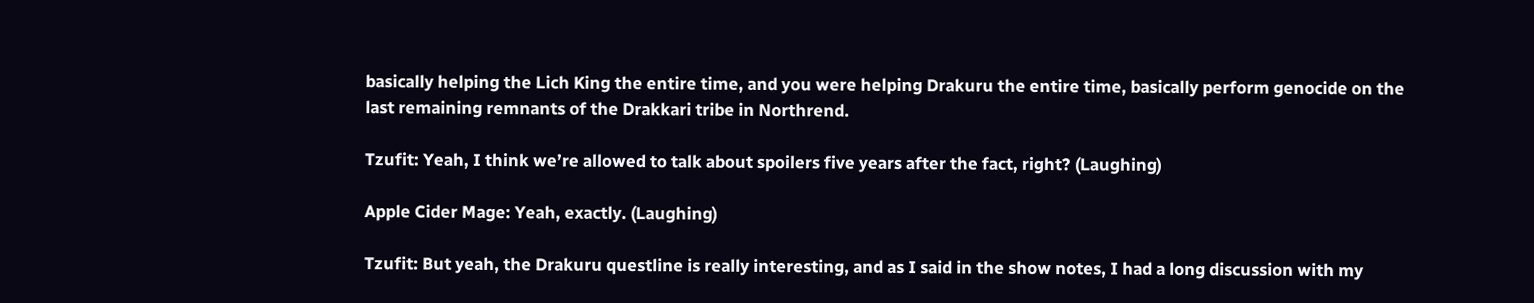basically helping the Lich King the entire time, and you were helping Drakuru the entire time, basically perform genocide on the last remaining remnants of the Drakkari tribe in Northrend.

Tzufit: Yeah, I think we’re allowed to talk about spoilers five years after the fact, right? (Laughing)

Apple Cider Mage: Yeah, exactly. (Laughing)

Tzufit: But yeah, the Drakuru questline is really interesting, and as I said in the show notes, I had a long discussion with my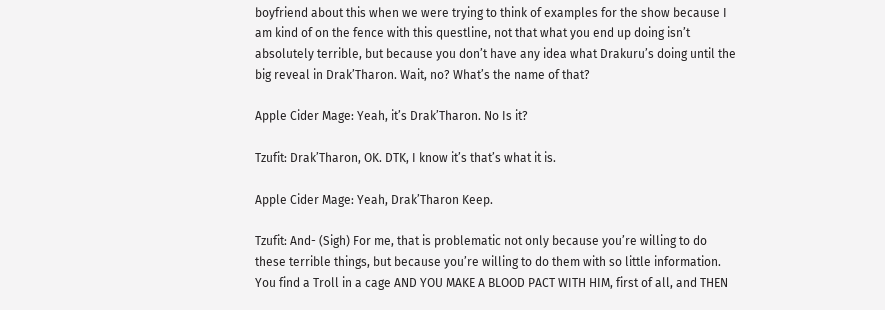boyfriend about this when we were trying to think of examples for the show because I am kind of on the fence with this questline, not that what you end up doing isn’t absolutely terrible, but because you don’t have any idea what Drakuru’s doing until the big reveal in Drak’Tharon. Wait, no? What’s the name of that?

Apple Cider Mage: Yeah, it’s Drak’Tharon. No Is it?

Tzufit: Drak’Tharon, OK. DTK, I know it’s that’s what it is.

Apple Cider Mage: Yeah, Drak’Tharon Keep.

Tzufit: And- (Sigh) For me, that is problematic not only because you’re willing to do these terrible things, but because you’re willing to do them with so little information. You find a Troll in a cage AND YOU MAKE A BLOOD PACT WITH HIM, first of all, and THEN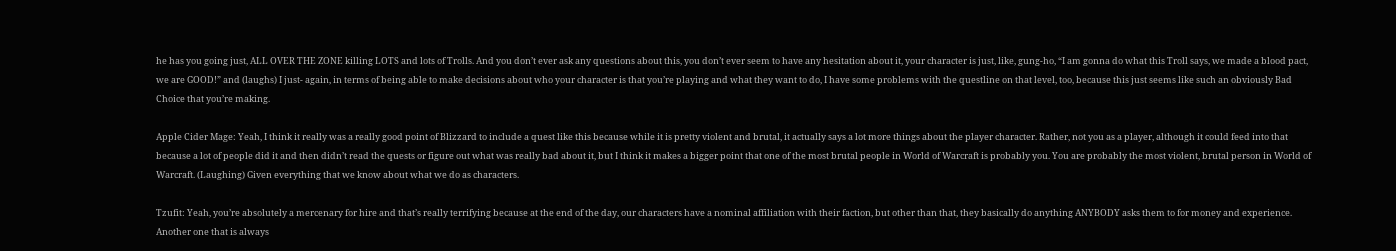he has you going just, ALL OVER THE ZONE killing LOTS and lots of Trolls. And you don’t ever ask any questions about this, you don’t ever seem to have any hesitation about it, your character is just, like, gung-ho, “I am gonna do what this Troll says, we made a blood pact, we are GOOD!” and (laughs) I just- again, in terms of being able to make decisions about who your character is that you’re playing and what they want to do, I have some problems with the questline on that level, too, because this just seems like such an obviously Bad Choice that you’re making.

Apple Cider Mage: Yeah, I think it really was a really good point of Blizzard to include a quest like this because while it is pretty violent and brutal, it actually says a lot more things about the player character. Rather, not you as a player, although it could feed into that because a lot of people did it and then didn’t read the quests or figure out what was really bad about it, but I think it makes a bigger point that one of the most brutal people in World of Warcraft is probably you. You are probably the most violent, brutal person in World of Warcraft. (Laughing) Given everything that we know about what we do as characters.

Tzufit: Yeah, you’re absolutely a mercenary for hire and that’s really terrifying because at the end of the day, our characters have a nominal affiliation with their faction, but other than that, they basically do anything ANYBODY asks them to for money and experience. Another one that is always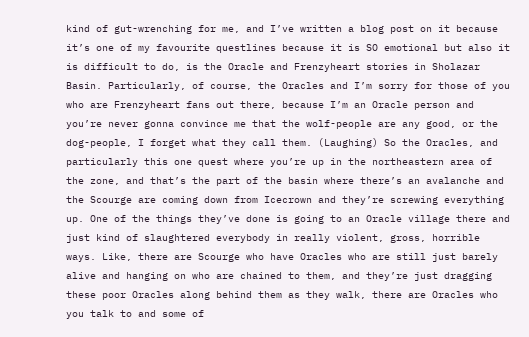kind of gut-wrenching for me, and I’ve written a blog post on it because it’s one of my favourite questlines because it is SO emotional but also it is difficult to do, is the Oracle and Frenzyheart stories in Sholazar Basin. Particularly, of course, the Oracles and I’m sorry for those of you who are Frenzyheart fans out there, because I’m an Oracle person and you’re never gonna convince me that the wolf-people are any good, or the dog-people, I forget what they call them. (Laughing) So the Oracles, and particularly this one quest where you’re up in the northeastern area of the zone, and that’s the part of the basin where there’s an avalanche and the Scourge are coming down from Icecrown and they’re screwing everything up. One of the things they’ve done is going to an Oracle village there and just kind of slaughtered everybody in really violent, gross, horrible ways. Like, there are Scourge who have Oracles who are still just barely alive and hanging on who are chained to them, and they’re just dragging these poor Oracles along behind them as they walk, there are Oracles who you talk to and some of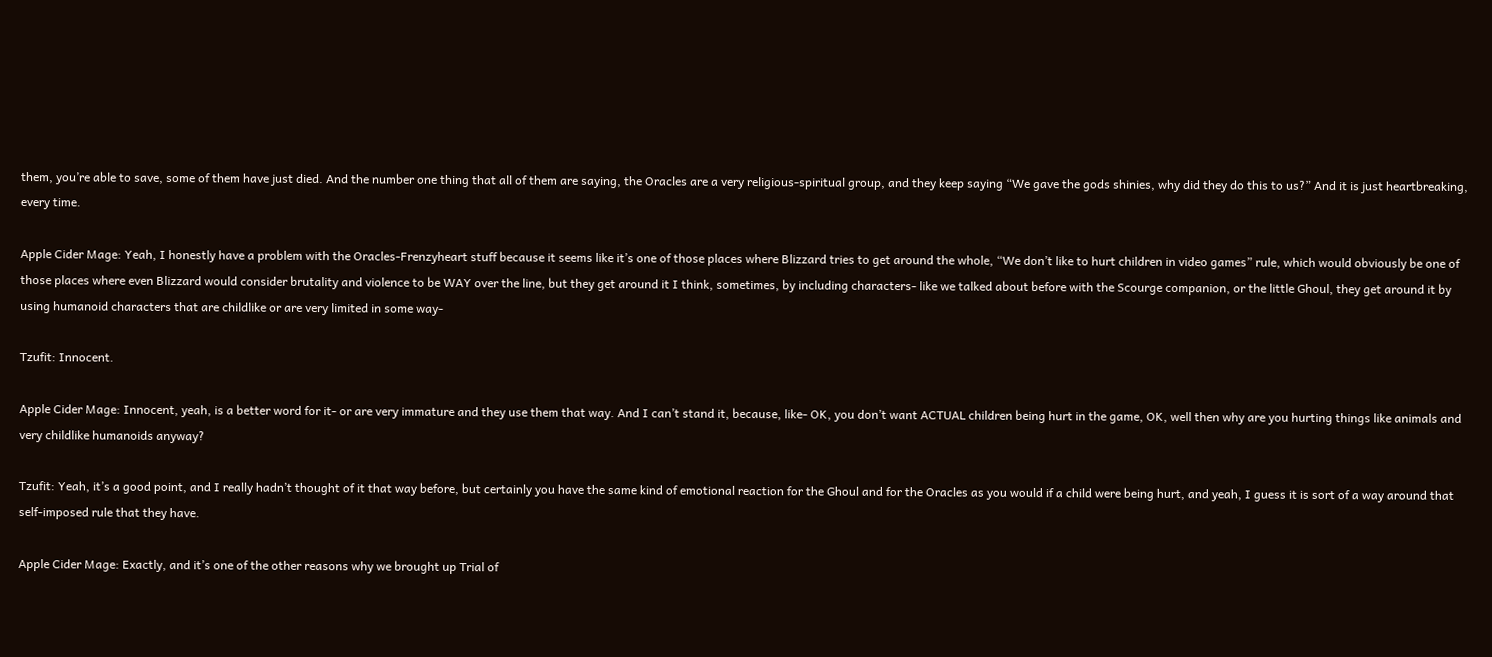them, you’re able to save, some of them have just died. And the number one thing that all of them are saying, the Oracles are a very religious-spiritual group, and they keep saying “We gave the gods shinies, why did they do this to us?” And it is just heartbreaking, every time.

Apple Cider Mage: Yeah, I honestly have a problem with the Oracles-Frenzyheart stuff because it seems like it’s one of those places where Blizzard tries to get around the whole, “We don’t like to hurt children in video games” rule, which would obviously be one of those places where even Blizzard would consider brutality and violence to be WAY over the line, but they get around it I think, sometimes, by including characters- like we talked about before with the Scourge companion, or the little Ghoul, they get around it by using humanoid characters that are childlike or are very limited in some way-

Tzufit: Innocent.

Apple Cider Mage: Innocent, yeah, is a better word for it- or are very immature and they use them that way. And I can’t stand it, because, like- OK, you don’t want ACTUAL children being hurt in the game, OK, well then why are you hurting things like animals and very childlike humanoids anyway?

Tzufit: Yeah, it’s a good point, and I really hadn’t thought of it that way before, but certainly you have the same kind of emotional reaction for the Ghoul and for the Oracles as you would if a child were being hurt, and yeah, I guess it is sort of a way around that self-imposed rule that they have.

Apple Cider Mage: Exactly, and it’s one of the other reasons why we brought up Trial of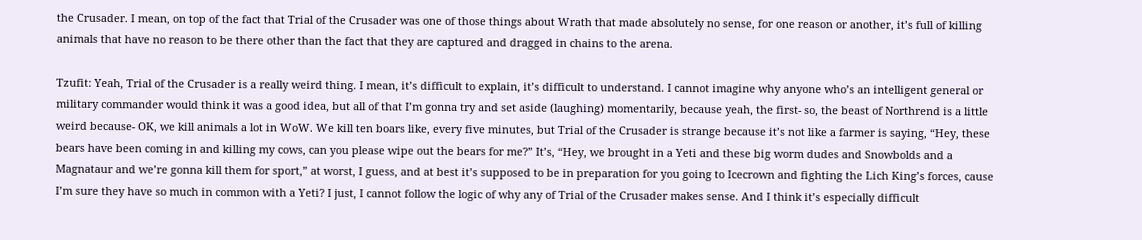the Crusader. I mean, on top of the fact that Trial of the Crusader was one of those things about Wrath that made absolutely no sense, for one reason or another, it’s full of killing animals that have no reason to be there other than the fact that they are captured and dragged in chains to the arena.

Tzufit: Yeah, Trial of the Crusader is a really weird thing. I mean, it’s difficult to explain, it’s difficult to understand. I cannot imagine why anyone who’s an intelligent general or military commander would think it was a good idea, but all of that I’m gonna try and set aside (laughing) momentarily, because yeah, the first- so, the beast of Northrend is a little weird because- OK, we kill animals a lot in WoW. We kill ten boars like, every five minutes, but Trial of the Crusader is strange because it’s not like a farmer is saying, “Hey, these bears have been coming in and killing my cows, can you please wipe out the bears for me?” It’s, “Hey, we brought in a Yeti and these big worm dudes and Snowbolds and a Magnataur and we’re gonna kill them for sport,” at worst, I guess, and at best it’s supposed to be in preparation for you going to Icecrown and fighting the Lich King’s forces, cause I’m sure they have so much in common with a Yeti? I just, I cannot follow the logic of why any of Trial of the Crusader makes sense. And I think it’s especially difficult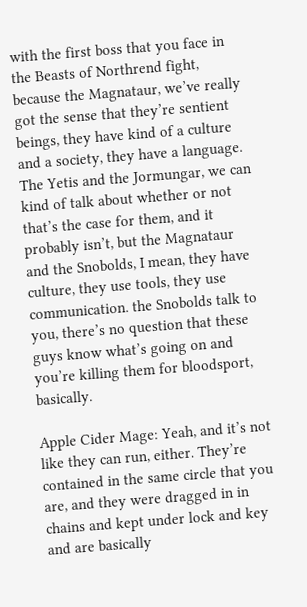with the first boss that you face in the Beasts of Northrend fight, because the Magnataur, we’ve really got the sense that they’re sentient beings, they have kind of a culture and a society, they have a language. The Yetis and the Jormungar, we can kind of talk about whether or not that’s the case for them, and it probably isn’t, but the Magnataur and the Snobolds, I mean, they have culture, they use tools, they use communication. the Snobolds talk to you, there’s no question that these guys know what’s going on and you’re killing them for bloodsport, basically.

Apple Cider Mage: Yeah, and it’s not like they can run, either. They’re contained in the same circle that you are, and they were dragged in in chains and kept under lock and key and are basically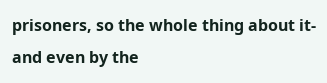prisoners, so the whole thing about it- and even by the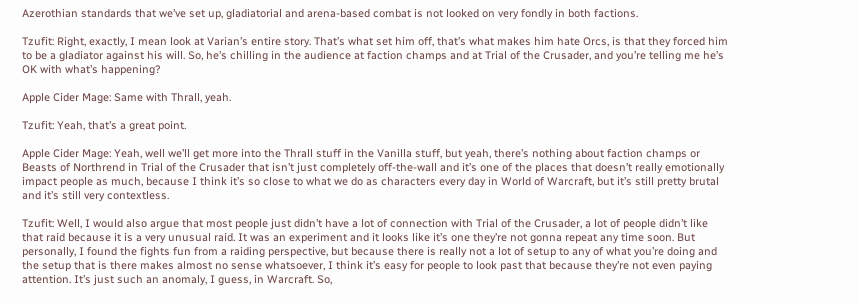Azerothian standards that we’ve set up, gladiatorial and arena-based combat is not looked on very fondly in both factions.

Tzufit: Right, exactly, I mean look at Varian’s entire story. That’s what set him off, that’s what makes him hate Orcs, is that they forced him to be a gladiator against his will. So, he’s chilling in the audience at faction champs and at Trial of the Crusader, and you’re telling me he’s OK with what’s happening?

Apple Cider Mage: Same with Thrall, yeah.

Tzufit: Yeah, that’s a great point.

Apple Cider Mage: Yeah, well we’ll get more into the Thrall stuff in the Vanilla stuff, but yeah, there’s nothing about faction champs or Beasts of Northrend in Trial of the Crusader that isn’t just completely off-the-wall and it’s one of the places that doesn’t really emotionally impact people as much, because I think it’s so close to what we do as characters every day in World of Warcraft, but it’s still pretty brutal and it’s still very contextless.

Tzufit: Well, I would also argue that most people just didn’t have a lot of connection with Trial of the Crusader, a lot of people didn’t like that raid because it is a very unusual raid. It was an experiment and it looks like it’s one they’re not gonna repeat any time soon. But personally, I found the fights fun from a raiding perspective, but because there is really not a lot of setup to any of what you’re doing and the setup that is there makes almost no sense whatsoever, I think it’s easy for people to look past that because they’re not even paying attention. It’s just such an anomaly, I guess, in Warcraft. So,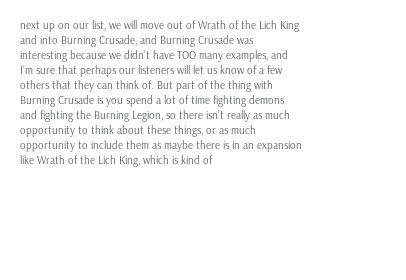next up on our list, we will move out of Wrath of the Lich King and into Burning Crusade, and Burning Crusade was interesting because we didn’t have TOO many examples, and I’m sure that perhaps our listeners will let us know of a few others that they can think of. But part of the thing with Burning Crusade is you spend a lot of time fighting demons and fighting the Burning Legion, so there isn’t really as much opportunity to think about these things, or as much opportunity to include them as maybe there is in an expansion like Wrath of the Lich King, which is kind of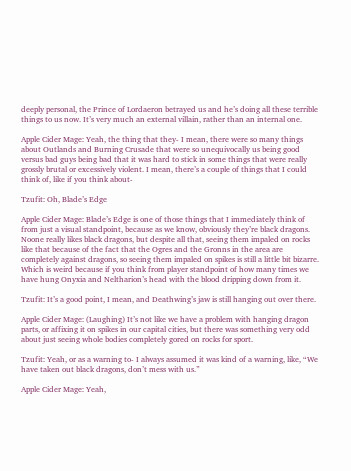deeply personal, the Prince of Lordaeron betrayed us and he’s doing all these terrible things to us now. It’s very much an external villain, rather than an internal one.

Apple Cider Mage: Yeah, the thing that they- I mean, there were so many things about Outlands and Burning Crusade that were so unequivocally us being good versus bad guys being bad that it was hard to stick in some things that were really grossly brutal or excessively violent. I mean, there’s a couple of things that I could think of, like if you think about-

Tzufit: Oh, Blade’s Edge

Apple Cider Mage: Blade’s Edge is one of those things that I immediately think of from just a visual standpoint, because as we know, obviously they’re black dragons. Noone really likes black dragons, but despite all that, seeing them impaled on rocks like that because of the fact that the Ogres and the Gronns in the area are completely against dragons, so seeing them impaled on spikes is still a little bit bizarre. Which is weird because if you think from player standpoint of how many times we have hung Onyxia and Neltharion’s head with the blood dripping down from it.

Tzufit: It’s a good point, I mean, and Deathwing’s jaw is still hanging out over there.

Apple Cider Mage: (Laughing) It’s not like we have a problem with hanging dragon parts, or affixing it on spikes in our capital cities, but there was something very odd about just seeing whole bodies completely gored on rocks for sport.

Tzufit: Yeah, or as a warning to- I always assumed it was kind of a warning, like, “We have taken out black dragons, don’t mess with us.”

Apple Cider Mage: Yeah,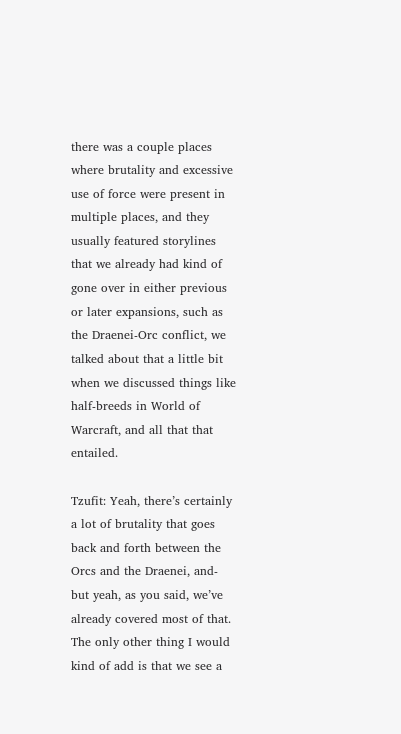there was a couple places where brutality and excessive use of force were present in multiple places, and they usually featured storylines that we already had kind of gone over in either previous or later expansions, such as the Draenei-Orc conflict, we talked about that a little bit when we discussed things like half-breeds in World of Warcraft, and all that that entailed.

Tzufit: Yeah, there’s certainly a lot of brutality that goes back and forth between the Orcs and the Draenei, and- but yeah, as you said, we’ve already covered most of that. The only other thing I would kind of add is that we see a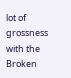lot of grossness with the Broken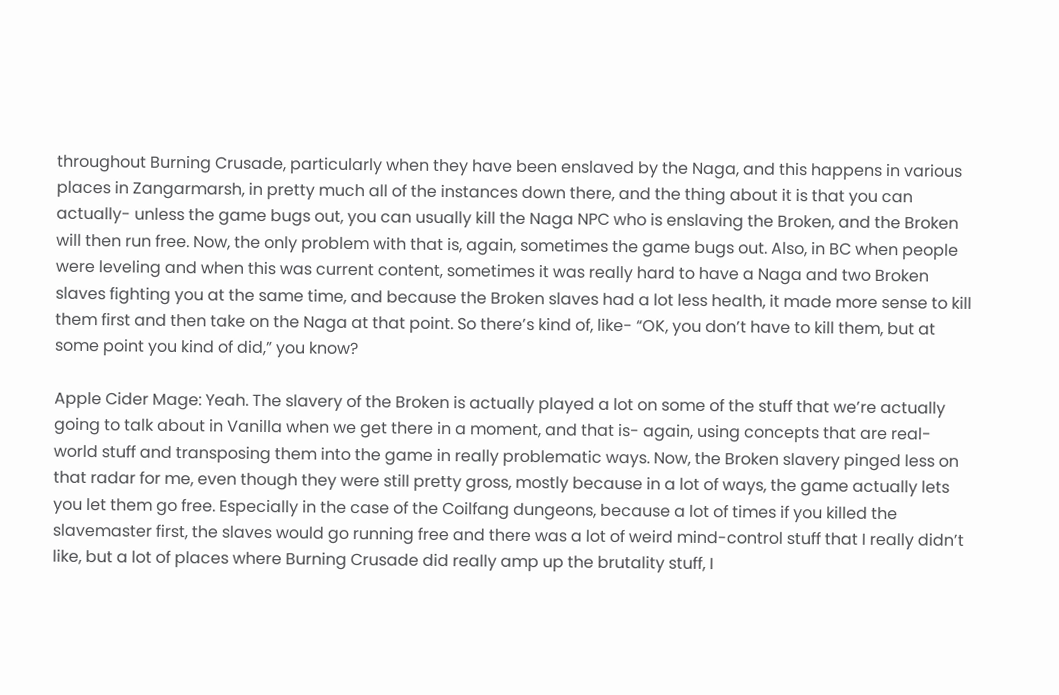throughout Burning Crusade, particularly when they have been enslaved by the Naga, and this happens in various places in Zangarmarsh, in pretty much all of the instances down there, and the thing about it is that you can actually- unless the game bugs out, you can usually kill the Naga NPC who is enslaving the Broken, and the Broken will then run free. Now, the only problem with that is, again, sometimes the game bugs out. Also, in BC when people were leveling and when this was current content, sometimes it was really hard to have a Naga and two Broken slaves fighting you at the same time, and because the Broken slaves had a lot less health, it made more sense to kill them first and then take on the Naga at that point. So there’s kind of, like- “OK, you don’t have to kill them, but at some point you kind of did,” you know?

Apple Cider Mage: Yeah. The slavery of the Broken is actually played a lot on some of the stuff that we’re actually going to talk about in Vanilla when we get there in a moment, and that is- again, using concepts that are real-world stuff and transposing them into the game in really problematic ways. Now, the Broken slavery pinged less on that radar for me, even though they were still pretty gross, mostly because in a lot of ways, the game actually lets you let them go free. Especially in the case of the Coilfang dungeons, because a lot of times if you killed the slavemaster first, the slaves would go running free and there was a lot of weird mind-control stuff that I really didn’t like, but a lot of places where Burning Crusade did really amp up the brutality stuff, I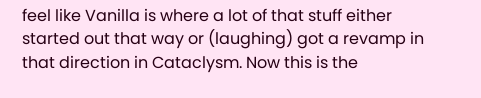feel like Vanilla is where a lot of that stuff either started out that way or (laughing) got a revamp in that direction in Cataclysm. Now this is the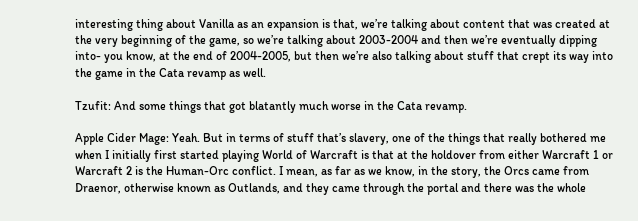interesting thing about Vanilla as an expansion is that, we’re talking about content that was created at the very beginning of the game, so we’re talking about 2003-2004 and then we’re eventually dipping into- you know, at the end of 2004-2005, but then we’re also talking about stuff that crept its way into the game in the Cata revamp as well.

Tzufit: And some things that got blatantly much worse in the Cata revamp.

Apple Cider Mage: Yeah. But in terms of stuff that’s slavery, one of the things that really bothered me when I initially first started playing World of Warcraft is that at the holdover from either Warcraft 1 or Warcraft 2 is the Human-Orc conflict. I mean, as far as we know, in the story, the Orcs came from Draenor, otherwise known as Outlands, and they came through the portal and there was the whole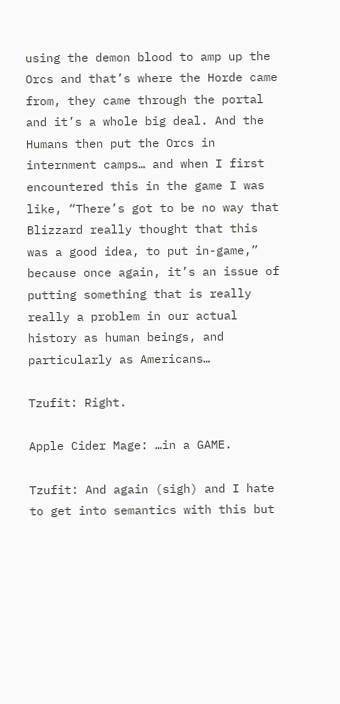using the demon blood to amp up the Orcs and that’s where the Horde came from, they came through the portal and it’s a whole big deal. And the Humans then put the Orcs in internment camps… and when I first encountered this in the game I was like, “There’s got to be no way that Blizzard really thought that this was a good idea, to put in-game,” because once again, it’s an issue of putting something that is really really a problem in our actual history as human beings, and particularly as Americans…

Tzufit: Right.

Apple Cider Mage: …in a GAME.

Tzufit: And again (sigh) and I hate to get into semantics with this but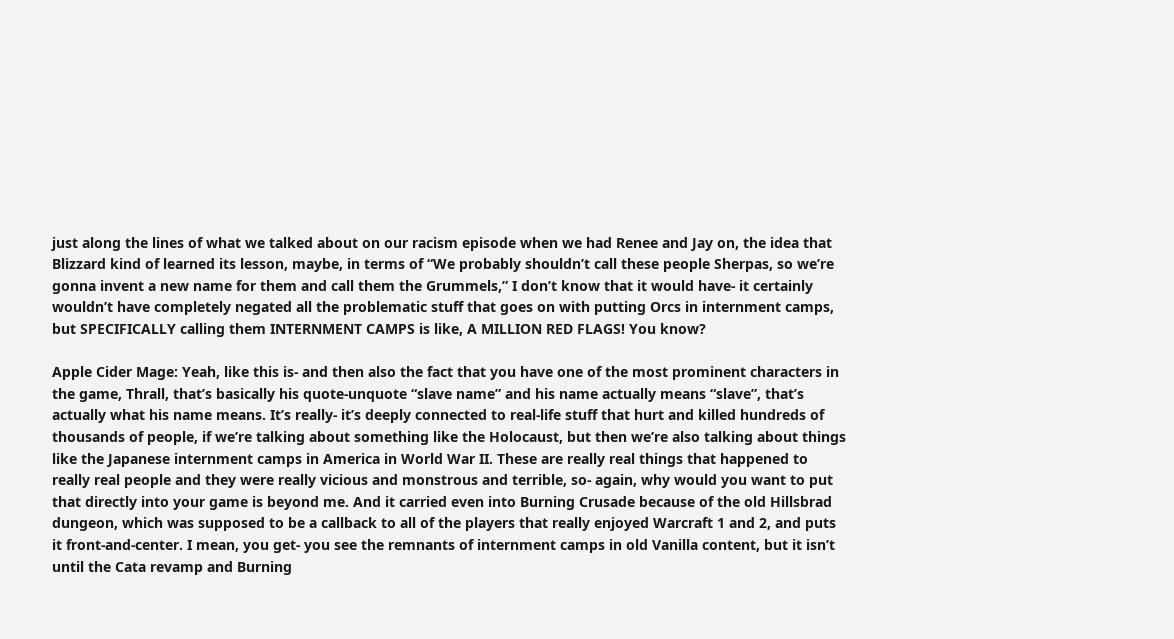just along the lines of what we talked about on our racism episode when we had Renee and Jay on, the idea that Blizzard kind of learned its lesson, maybe, in terms of “We probably shouldn’t call these people Sherpas, so we’re gonna invent a new name for them and call them the Grummels,” I don’t know that it would have- it certainly wouldn’t have completely negated all the problematic stuff that goes on with putting Orcs in internment camps, but SPECIFICALLY calling them INTERNMENT CAMPS is like, A MILLION RED FLAGS! You know?

Apple Cider Mage: Yeah, like this is- and then also the fact that you have one of the most prominent characters in the game, Thrall, that’s basically his quote-unquote “slave name” and his name actually means “slave”, that’s actually what his name means. It’s really- it’s deeply connected to real-life stuff that hurt and killed hundreds of thousands of people, if we’re talking about something like the Holocaust, but then we’re also talking about things like the Japanese internment camps in America in World War II. These are really real things that happened to really real people and they were really vicious and monstrous and terrible, so- again, why would you want to put that directly into your game is beyond me. And it carried even into Burning Crusade because of the old Hillsbrad dungeon, which was supposed to be a callback to all of the players that really enjoyed Warcraft 1 and 2, and puts it front-and-center. I mean, you get- you see the remnants of internment camps in old Vanilla content, but it isn’t until the Cata revamp and Burning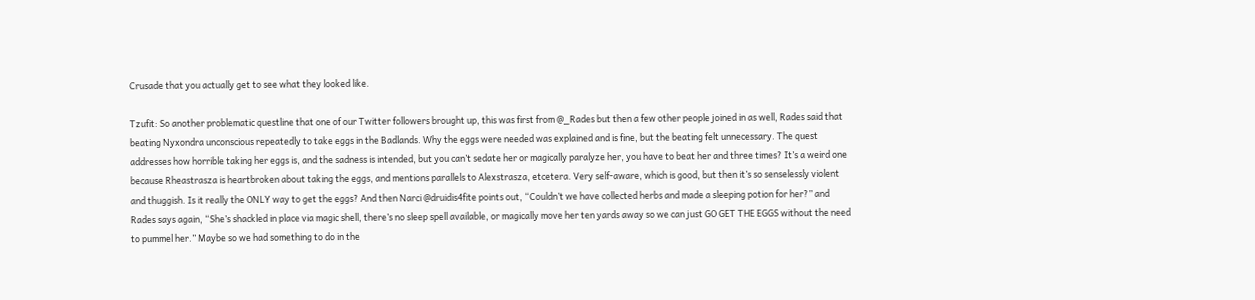Crusade that you actually get to see what they looked like.

Tzufit: So another problematic questline that one of our Twitter followers brought up, this was first from @_Rades but then a few other people joined in as well, Rades said that beating Nyxondra unconscious repeatedly to take eggs in the Badlands. Why the eggs were needed was explained and is fine, but the beating felt unnecessary. The quest addresses how horrible taking her eggs is, and the sadness is intended, but you can’t sedate her or magically paralyze her, you have to beat her and three times? It’s a weird one because Rheastrasza is heartbroken about taking the eggs, and mentions parallels to Alexstrasza, etcetera. Very self-aware, which is good, but then it’s so senselessly violent and thuggish. Is it really the ONLY way to get the eggs? And then Narci @druidis4fite points out, “Couldn’t we have collected herbs and made a sleeping potion for her?” and Rades says again, “She’s shackled in place via magic shell, there’s no sleep spell available, or magically move her ten yards away so we can just GO GET THE EGGS without the need to pummel her.” Maybe so we had something to do in the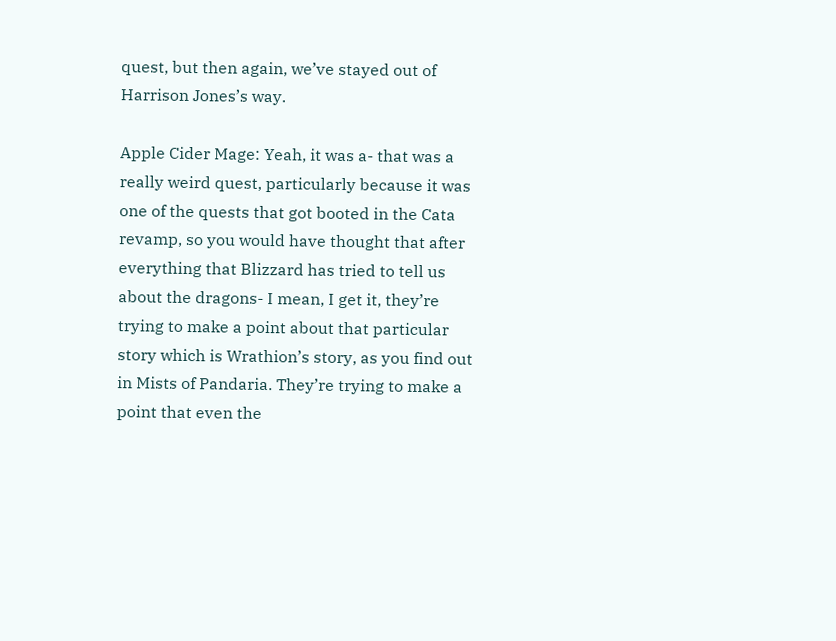quest, but then again, we’ve stayed out of Harrison Jones’s way.

Apple Cider Mage: Yeah, it was a- that was a really weird quest, particularly because it was one of the quests that got booted in the Cata revamp, so you would have thought that after everything that Blizzard has tried to tell us about the dragons- I mean, I get it, they’re trying to make a point about that particular story which is Wrathion’s story, as you find out in Mists of Pandaria. They’re trying to make a point that even the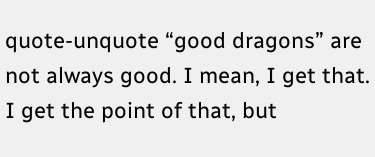quote-unquote “good dragons” are not always good. I mean, I get that. I get the point of that, but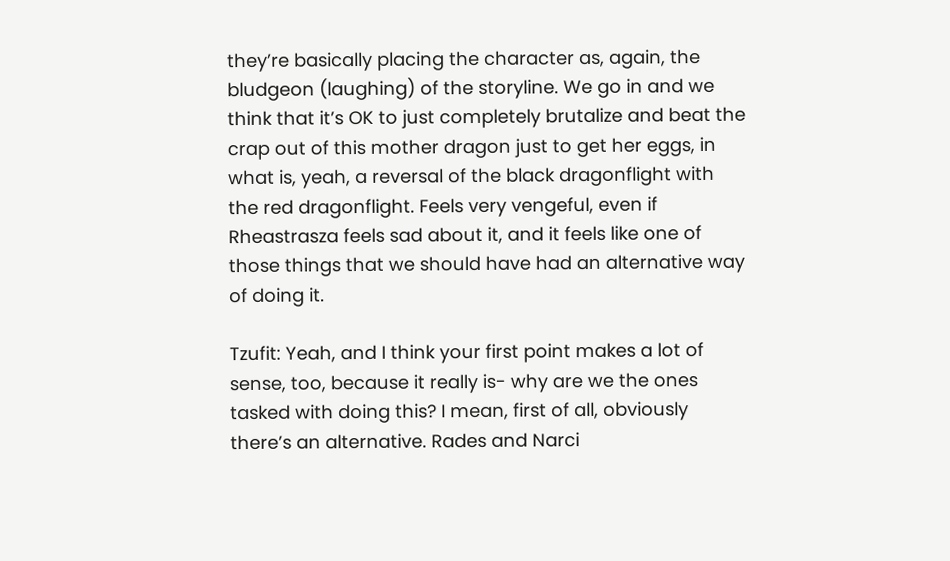they’re basically placing the character as, again, the bludgeon (laughing) of the storyline. We go in and we think that it’s OK to just completely brutalize and beat the crap out of this mother dragon just to get her eggs, in what is, yeah, a reversal of the black dragonflight with the red dragonflight. Feels very vengeful, even if Rheastrasza feels sad about it, and it feels like one of those things that we should have had an alternative way of doing it.

Tzufit: Yeah, and I think your first point makes a lot of sense, too, because it really is- why are we the ones tasked with doing this? I mean, first of all, obviously there’s an alternative. Rades and Narci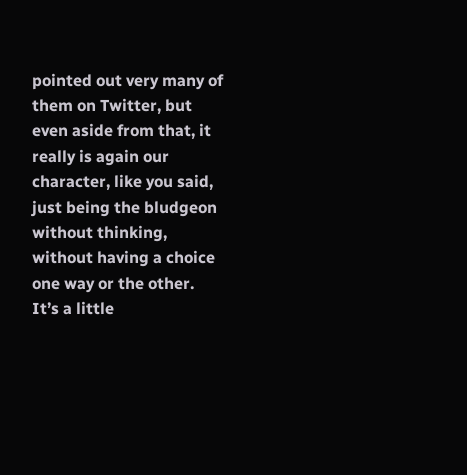pointed out very many of them on Twitter, but even aside from that, it really is again our character, like you said, just being the bludgeon without thinking, without having a choice one way or the other. It’s a little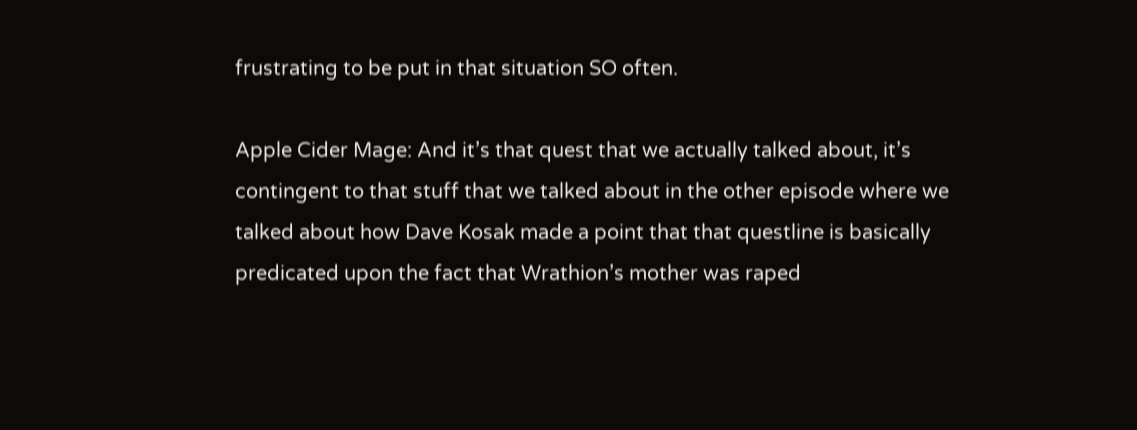frustrating to be put in that situation SO often.

Apple Cider Mage: And it’s that quest that we actually talked about, it’s contingent to that stuff that we talked about in the other episode where we talked about how Dave Kosak made a point that that questline is basically predicated upon the fact that Wrathion’s mother was raped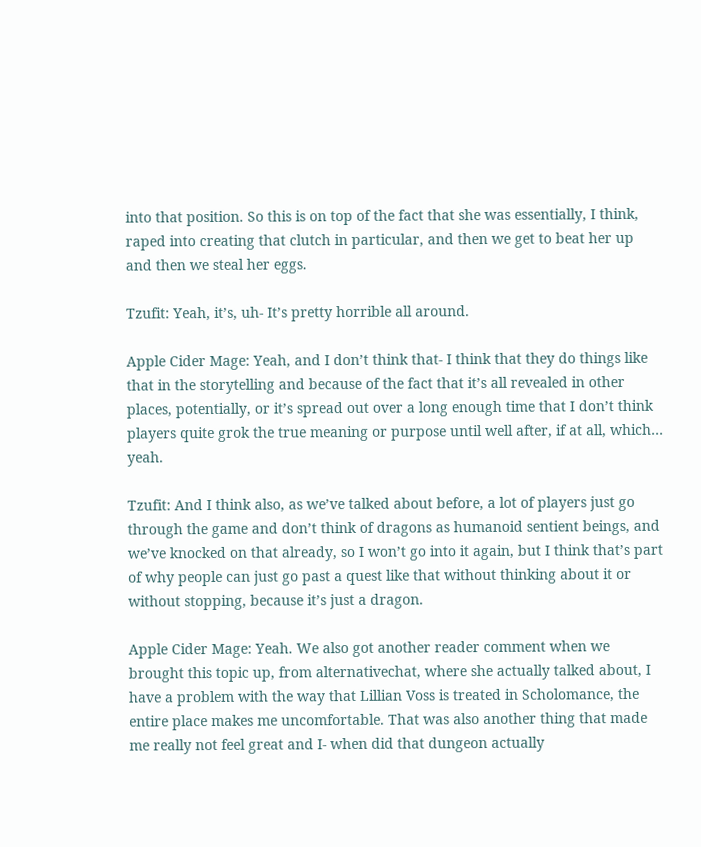into that position. So this is on top of the fact that she was essentially, I think, raped into creating that clutch in particular, and then we get to beat her up and then we steal her eggs.

Tzufit: Yeah, it’s, uh- It’s pretty horrible all around.

Apple Cider Mage: Yeah, and I don’t think that- I think that they do things like that in the storytelling and because of the fact that it’s all revealed in other places, potentially, or it’s spread out over a long enough time that I don’t think players quite grok the true meaning or purpose until well after, if at all, which… yeah.

Tzufit: And I think also, as we’ve talked about before, a lot of players just go through the game and don’t think of dragons as humanoid sentient beings, and we’ve knocked on that already, so I won’t go into it again, but I think that’s part of why people can just go past a quest like that without thinking about it or without stopping, because it’s just a dragon.

Apple Cider Mage: Yeah. We also got another reader comment when we brought this topic up, from alternativechat, where she actually talked about, I have a problem with the way that Lillian Voss is treated in Scholomance, the entire place makes me uncomfortable. That was also another thing that made me really not feel great and I- when did that dungeon actually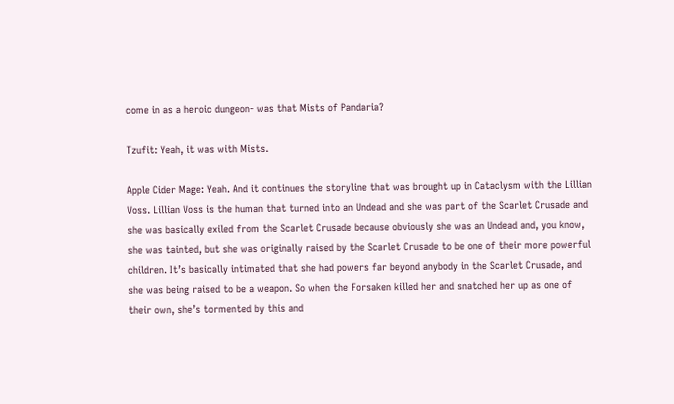come in as a heroic dungeon- was that Mists of Pandaria?

Tzufit: Yeah, it was with Mists.

Apple Cider Mage: Yeah. And it continues the storyline that was brought up in Cataclysm with the Lillian Voss. Lillian Voss is the human that turned into an Undead and she was part of the Scarlet Crusade and she was basically exiled from the Scarlet Crusade because obviously she was an Undead and, you know, she was tainted, but she was originally raised by the Scarlet Crusade to be one of their more powerful children. It’s basically intimated that she had powers far beyond anybody in the Scarlet Crusade, and she was being raised to be a weapon. So when the Forsaken killed her and snatched her up as one of their own, she’s tormented by this and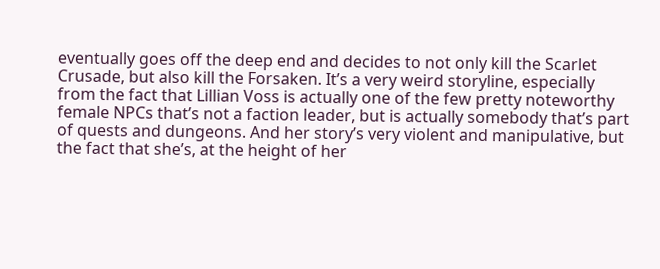eventually goes off the deep end and decides to not only kill the Scarlet Crusade, but also kill the Forsaken. It’s a very weird storyline, especially from the fact that Lillian Voss is actually one of the few pretty noteworthy female NPCs that’s not a faction leader, but is actually somebody that’s part of quests and dungeons. And her story’s very violent and manipulative, but the fact that she’s, at the height of her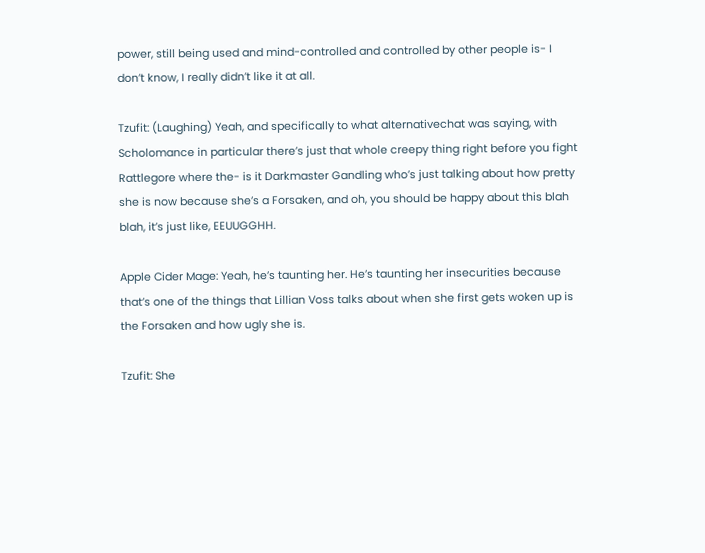power, still being used and mind-controlled and controlled by other people is- I don’t know, I really didn’t like it at all.

Tzufit: (Laughing) Yeah, and specifically to what alternativechat was saying, with Scholomance in particular there’s just that whole creepy thing right before you fight Rattlegore where the- is it Darkmaster Gandling who’s just talking about how pretty she is now because she’s a Forsaken, and oh, you should be happy about this blah blah, it’s just like, EEUUGGHH.

Apple Cider Mage: Yeah, he’s taunting her. He’s taunting her insecurities because that’s one of the things that Lillian Voss talks about when she first gets woken up is the Forsaken and how ugly she is.

Tzufit: She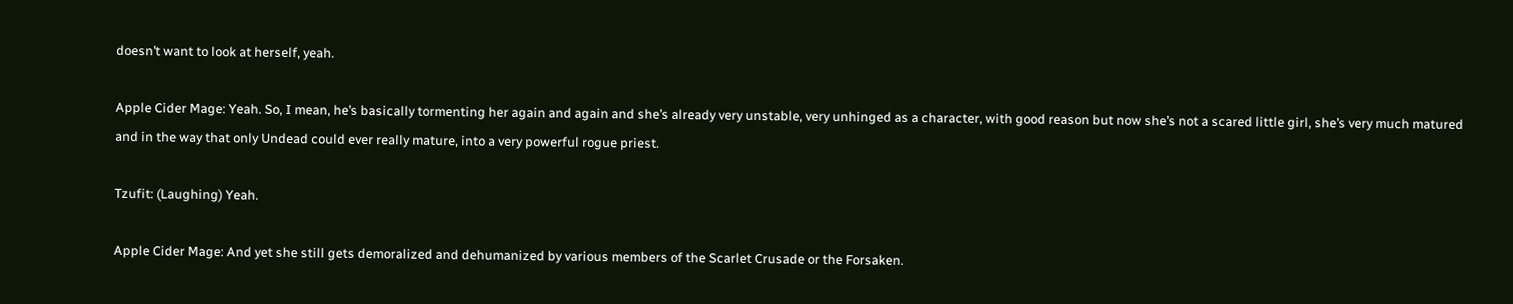doesn’t want to look at herself, yeah.

Apple Cider Mage: Yeah. So, I mean, he’s basically tormenting her again and again and she’s already very unstable, very unhinged as a character, with good reason but now she’s not a scared little girl, she’s very much matured and in the way that only Undead could ever really mature, into a very powerful rogue priest.

Tzufit: (Laughing) Yeah.

Apple Cider Mage: And yet she still gets demoralized and dehumanized by various members of the Scarlet Crusade or the Forsaken.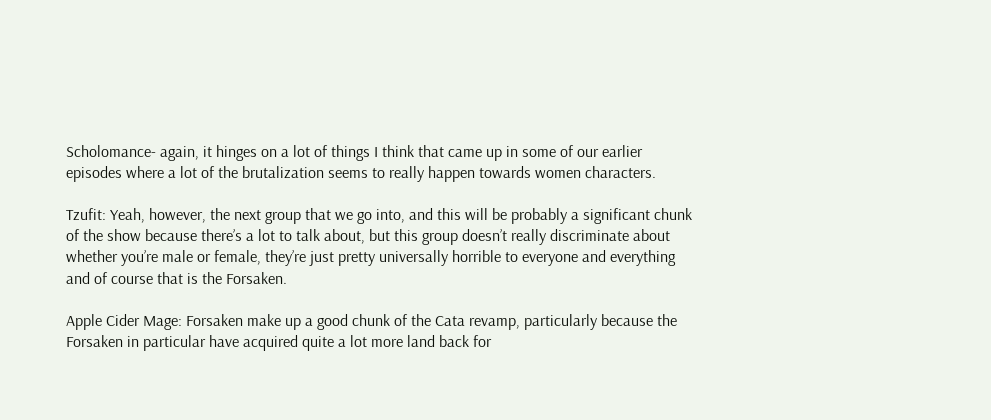Scholomance- again, it hinges on a lot of things I think that came up in some of our earlier episodes where a lot of the brutalization seems to really happen towards women characters.

Tzufit: Yeah, however, the next group that we go into, and this will be probably a significant chunk of the show because there’s a lot to talk about, but this group doesn’t really discriminate about whether you’re male or female, they’re just pretty universally horrible to everyone and everything and of course that is the Forsaken.

Apple Cider Mage: Forsaken make up a good chunk of the Cata revamp, particularly because the Forsaken in particular have acquired quite a lot more land back for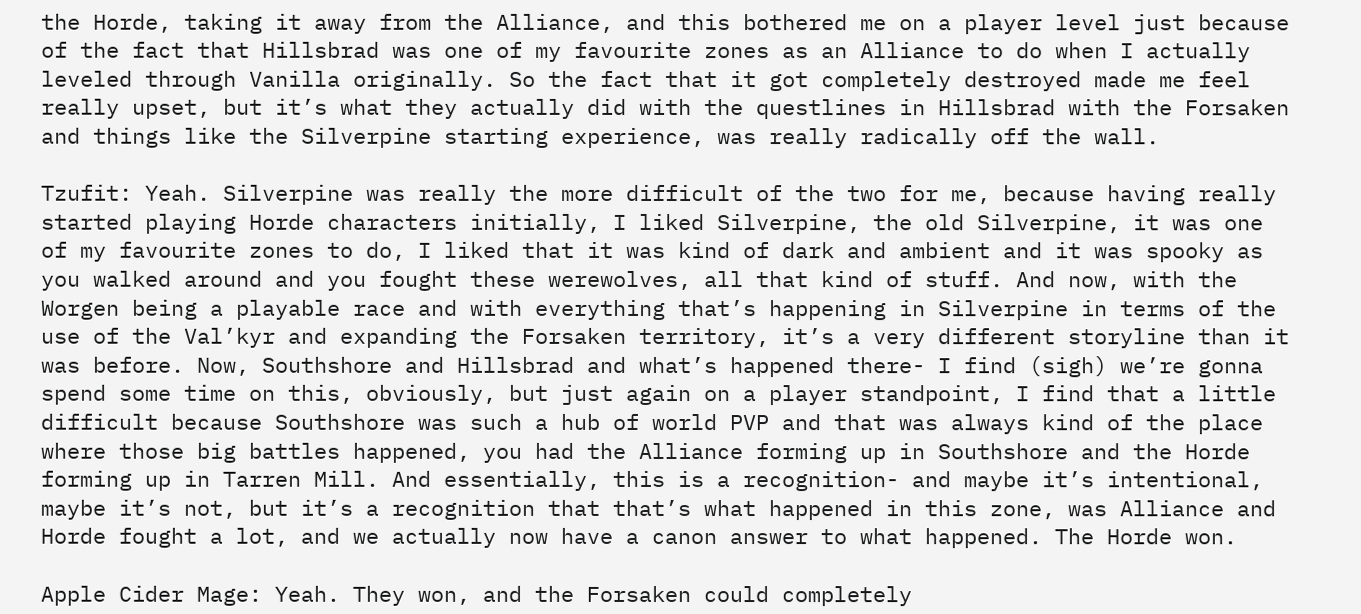the Horde, taking it away from the Alliance, and this bothered me on a player level just because of the fact that Hillsbrad was one of my favourite zones as an Alliance to do when I actually leveled through Vanilla originally. So the fact that it got completely destroyed made me feel really upset, but it’s what they actually did with the questlines in Hillsbrad with the Forsaken and things like the Silverpine starting experience, was really radically off the wall.

Tzufit: Yeah. Silverpine was really the more difficult of the two for me, because having really started playing Horde characters initially, I liked Silverpine, the old Silverpine, it was one of my favourite zones to do, I liked that it was kind of dark and ambient and it was spooky as you walked around and you fought these werewolves, all that kind of stuff. And now, with the Worgen being a playable race and with everything that’s happening in Silverpine in terms of the use of the Val’kyr and expanding the Forsaken territory, it’s a very different storyline than it was before. Now, Southshore and Hillsbrad and what’s happened there- I find (sigh) we’re gonna spend some time on this, obviously, but just again on a player standpoint, I find that a little difficult because Southshore was such a hub of world PVP and that was always kind of the place where those big battles happened, you had the Alliance forming up in Southshore and the Horde forming up in Tarren Mill. And essentially, this is a recognition- and maybe it’s intentional, maybe it’s not, but it’s a recognition that that’s what happened in this zone, was Alliance and Horde fought a lot, and we actually now have a canon answer to what happened. The Horde won.

Apple Cider Mage: Yeah. They won, and the Forsaken could completely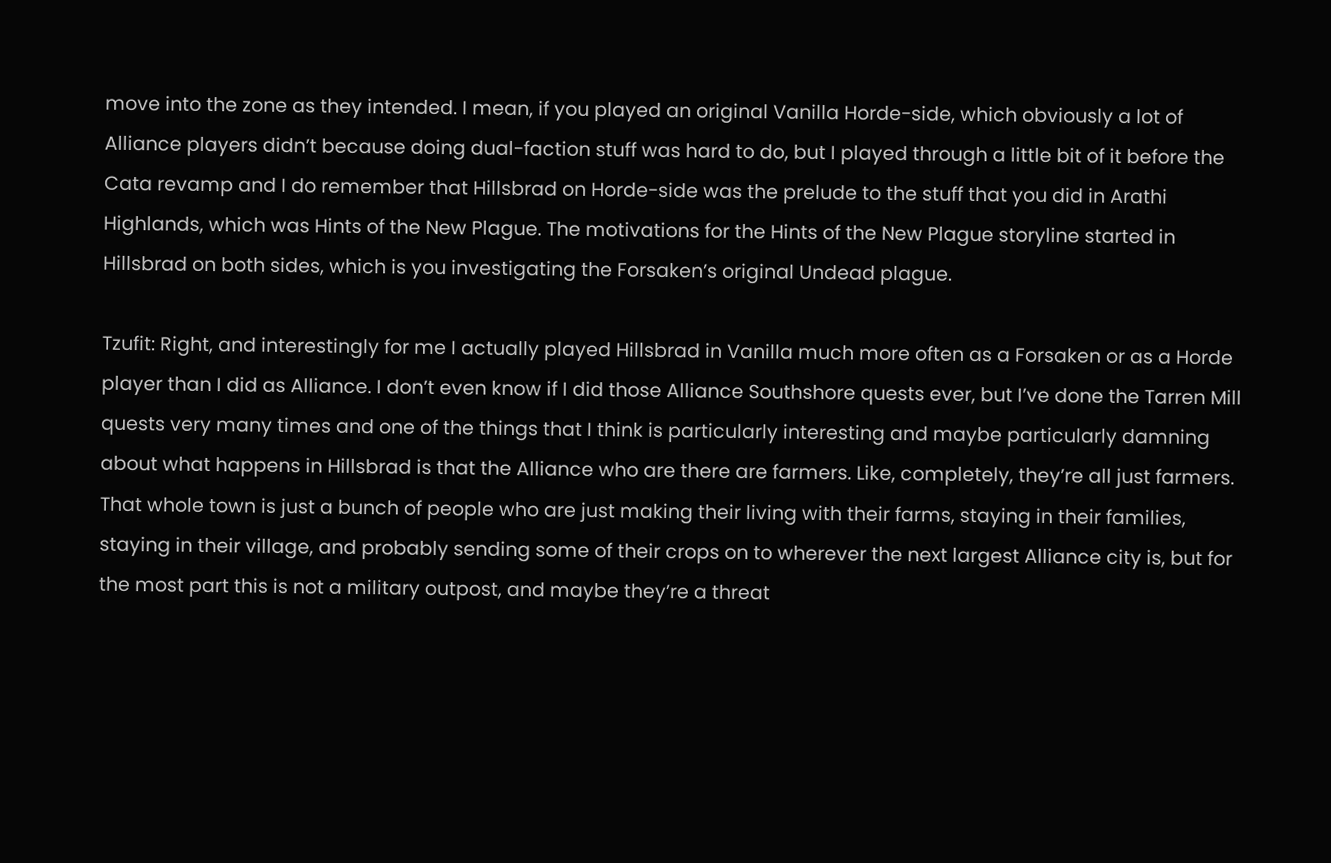move into the zone as they intended. I mean, if you played an original Vanilla Horde-side, which obviously a lot of Alliance players didn’t because doing dual-faction stuff was hard to do, but I played through a little bit of it before the Cata revamp and I do remember that Hillsbrad on Horde-side was the prelude to the stuff that you did in Arathi Highlands, which was Hints of the New Plague. The motivations for the Hints of the New Plague storyline started in Hillsbrad on both sides, which is you investigating the Forsaken’s original Undead plague.

Tzufit: Right, and interestingly for me I actually played Hillsbrad in Vanilla much more often as a Forsaken or as a Horde player than I did as Alliance. I don’t even know if I did those Alliance Southshore quests ever, but I’ve done the Tarren Mill quests very many times and one of the things that I think is particularly interesting and maybe particularly damning about what happens in Hillsbrad is that the Alliance who are there are farmers. Like, completely, they’re all just farmers. That whole town is just a bunch of people who are just making their living with their farms, staying in their families, staying in their village, and probably sending some of their crops on to wherever the next largest Alliance city is, but for the most part this is not a military outpost, and maybe they’re a threat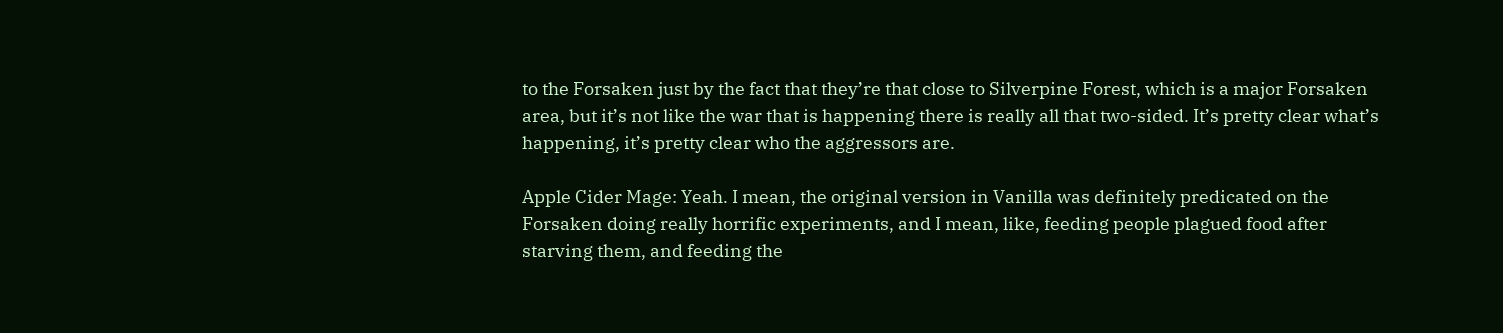to the Forsaken just by the fact that they’re that close to Silverpine Forest, which is a major Forsaken area, but it’s not like the war that is happening there is really all that two-sided. It’s pretty clear what’s happening, it’s pretty clear who the aggressors are.

Apple Cider Mage: Yeah. I mean, the original version in Vanilla was definitely predicated on the Forsaken doing really horrific experiments, and I mean, like, feeding people plagued food after starving them, and feeding the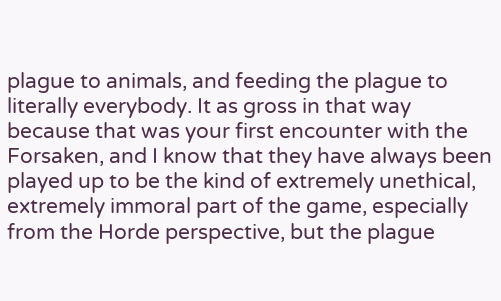plague to animals, and feeding the plague to literally everybody. It as gross in that way because that was your first encounter with the Forsaken, and I know that they have always been played up to be the kind of extremely unethical, extremely immoral part of the game, especially from the Horde perspective, but the plague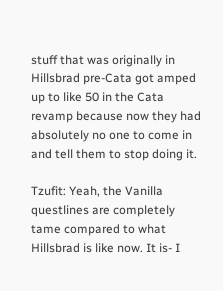stuff that was originally in Hillsbrad pre-Cata got amped up to like 50 in the Cata revamp because now they had absolutely no one to come in and tell them to stop doing it.

Tzufit: Yeah, the Vanilla questlines are completely tame compared to what Hillsbrad is like now. It is- I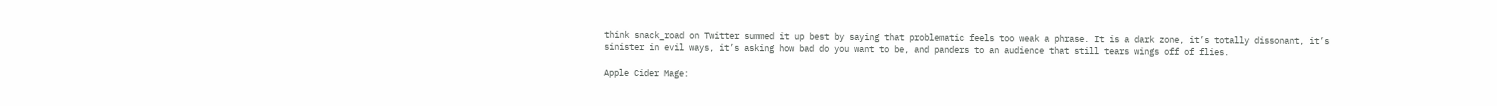think snack_road on Twitter summed it up best by saying that problematic feels too weak a phrase. It is a dark zone, it’s totally dissonant, it’s sinister in evil ways, it’s asking how bad do you want to be, and panders to an audience that still tears wings off of flies.

Apple Cider Mage: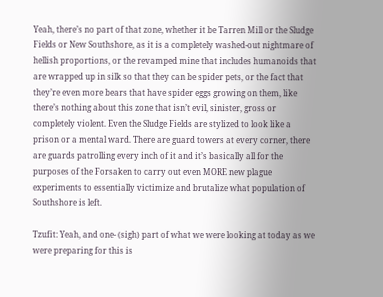Yeah, there’s no part of that zone, whether it be Tarren Mill or the Sludge Fields or New Southshore, as it is a completely washed-out nightmare of hellish proportions, or the revamped mine that includes humanoids that are wrapped up in silk so that they can be spider pets, or the fact that they’re even more bears that have spider eggs growing on them, like there’s nothing about this zone that isn’t evil, sinister, gross or completely violent. Even the Sludge Fields are stylized to look like a prison or a mental ward. There are guard towers at every corner, there are guards patrolling every inch of it and it’s basically all for the purposes of the Forsaken to carry out even MORE new plague experiments to essentially victimize and brutalize what population of Southshore is left.

Tzufit: Yeah, and one- (sigh) part of what we were looking at today as we were preparing for this is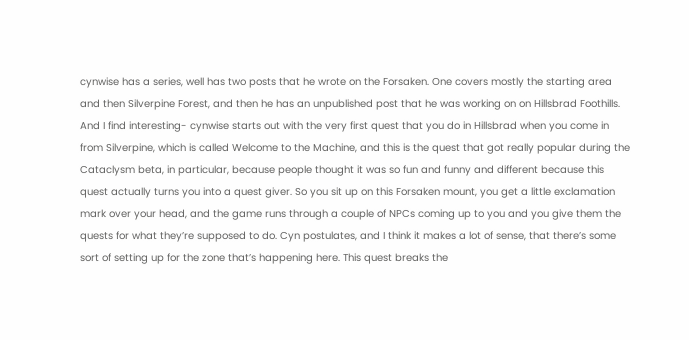cynwise has a series, well has two posts that he wrote on the Forsaken. One covers mostly the starting area and then Silverpine Forest, and then he has an unpublished post that he was working on on Hillsbrad Foothills. And I find interesting- cynwise starts out with the very first quest that you do in Hillsbrad when you come in from Silverpine, which is called Welcome to the Machine, and this is the quest that got really popular during the Cataclysm beta, in particular, because people thought it was so fun and funny and different because this quest actually turns you into a quest giver. So you sit up on this Forsaken mount, you get a little exclamation mark over your head, and the game runs through a couple of NPCs coming up to you and you give them the quests for what they’re supposed to do. Cyn postulates, and I think it makes a lot of sense, that there’s some sort of setting up for the zone that’s happening here. This quest breaks the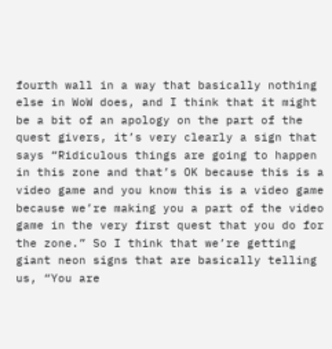fourth wall in a way that basically nothing else in WoW does, and I think that it might be a bit of an apology on the part of the quest givers, it’s very clearly a sign that says “Ridiculous things are going to happen in this zone and that’s OK because this is a video game and you know this is a video game because we’re making you a part of the video game in the very first quest that you do for the zone.” So I think that we’re getting giant neon signs that are basically telling us, “You are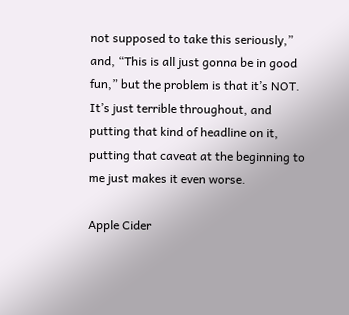not supposed to take this seriously,” and, “This is all just gonna be in good fun,” but the problem is that it’s NOT. It’s just terrible throughout, and putting that kind of headline on it, putting that caveat at the beginning to me just makes it even worse.

Apple Cider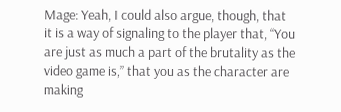Mage: Yeah, I could also argue, though, that it is a way of signaling to the player that, “You are just as much a part of the brutality as the video game is,” that you as the character are making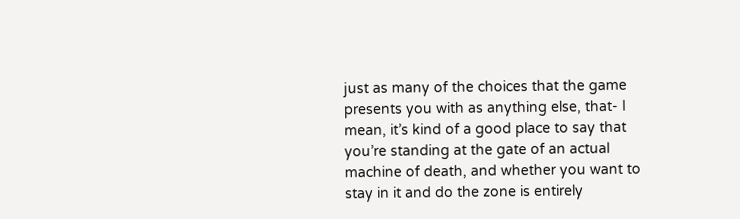just as many of the choices that the game presents you with as anything else, that- I mean, it’s kind of a good place to say that you’re standing at the gate of an actual machine of death, and whether you want to stay in it and do the zone is entirely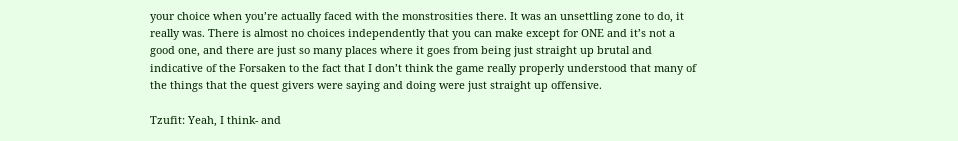your choice when you’re actually faced with the monstrosities there. It was an unsettling zone to do, it really was. There is almost no choices independently that you can make except for ONE and it’s not a good one, and there are just so many places where it goes from being just straight up brutal and indicative of the Forsaken to the fact that I don’t think the game really properly understood that many of the things that the quest givers were saying and doing were just straight up offensive.

Tzufit: Yeah, I think- and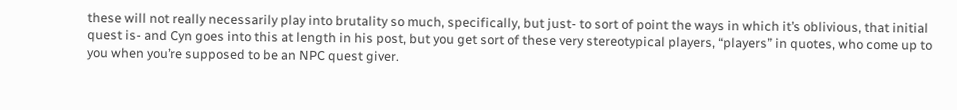these will not really necessarily play into brutality so much, specifically, but just- to sort of point the ways in which it’s oblivious, that initial quest is- and Cyn goes into this at length in his post, but you get sort of these very stereotypical players, “players” in quotes, who come up to you when you’re supposed to be an NPC quest giver.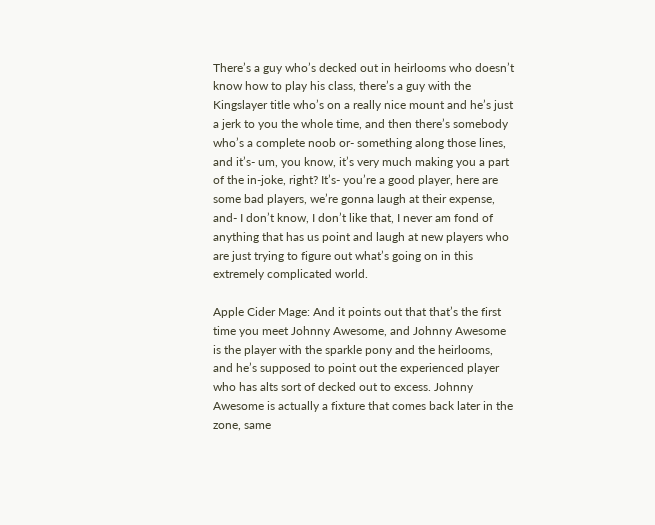There’s a guy who’s decked out in heirlooms who doesn’t know how to play his class, there’s a guy with the Kingslayer title who’s on a really nice mount and he’s just a jerk to you the whole time, and then there’s somebody who’s a complete noob or- something along those lines, and it’s- um, you know, it’s very much making you a part of the in-joke, right? It’s- you’re a good player, here are some bad players, we’re gonna laugh at their expense, and- I don’t know, I don’t like that, I never am fond of anything that has us point and laugh at new players who are just trying to figure out what’s going on in this extremely complicated world.

Apple Cider Mage: And it points out that that’s the first time you meet Johnny Awesome, and Johnny Awesome is the player with the sparkle pony and the heirlooms, and he’s supposed to point out the experienced player who has alts sort of decked out to excess. Johnny Awesome is actually a fixture that comes back later in the zone, same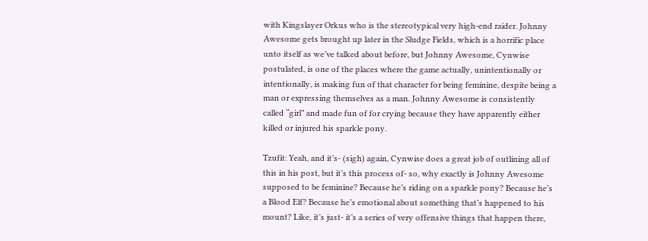with Kingslayer Orkus who is the stereotypical very high-end raider. Johnny Awesome gets brought up later in the Sludge Fields, which is a horrific place unto itself as we’ve talked about before, but Johnny Awesome, Cynwise postulated, is one of the places where the game actually, unintentionally or intentionally, is making fun of that character for being feminine, despite being a man or expressing themselves as a man. Johnny Awesome is consistently called “girl” and made fun of for crying because they have apparently either killed or injured his sparkle pony.

Tzufit: Yeah, and it’s- (sigh) again, Cynwise does a great job of outlining all of this in his post, but it’s this process of- so, why exactly is Johnny Awesome supposed to be feminine? Because he’s riding on a sparkle pony? Because he’s a Blood Elf? Because he’s emotional about something that’s happened to his mount? Like, it’s just- it’s a series of very offensive things that happen there,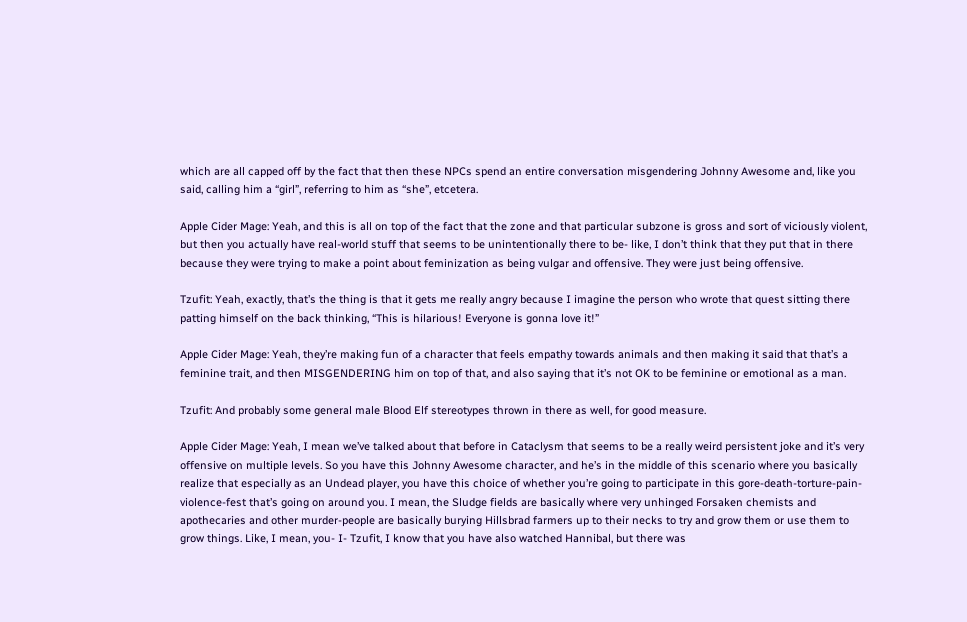which are all capped off by the fact that then these NPCs spend an entire conversation misgendering Johnny Awesome and, like you said, calling him a “girl”, referring to him as “she”, etcetera.

Apple Cider Mage: Yeah, and this is all on top of the fact that the zone and that particular subzone is gross and sort of viciously violent, but then you actually have real-world stuff that seems to be unintentionally there to be- like, I don’t think that they put that in there because they were trying to make a point about feminization as being vulgar and offensive. They were just being offensive.

Tzufit: Yeah, exactly, that’s the thing is that it gets me really angry because I imagine the person who wrote that quest sitting there patting himself on the back thinking, “This is hilarious! Everyone is gonna love it!”

Apple Cider Mage: Yeah, they’re making fun of a character that feels empathy towards animals and then making it said that that’s a feminine trait, and then MISGENDERING him on top of that, and also saying that it’s not OK to be feminine or emotional as a man.

Tzufit: And probably some general male Blood Elf stereotypes thrown in there as well, for good measure.

Apple Cider Mage: Yeah, I mean we’ve talked about that before in Cataclysm that seems to be a really weird persistent joke and it’s very offensive on multiple levels. So you have this Johnny Awesome character, and he’s in the middle of this scenario where you basically realize that especially as an Undead player, you have this choice of whether you’re going to participate in this gore-death-torture-pain-violence-fest that’s going on around you. I mean, the Sludge fields are basically where very unhinged Forsaken chemists and apothecaries and other murder-people are basically burying Hillsbrad farmers up to their necks to try and grow them or use them to grow things. Like, I mean, you- I- Tzufit, I know that you have also watched Hannibal, but there was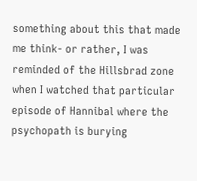something about this that made me think- or rather, I was reminded of the Hillsbrad zone when I watched that particular episode of Hannibal where the psychopath is burying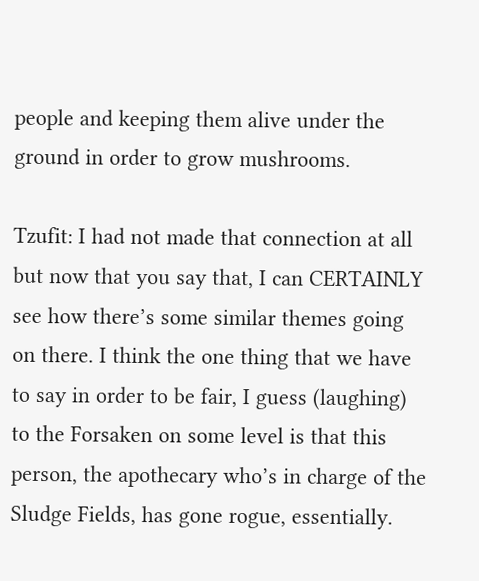people and keeping them alive under the ground in order to grow mushrooms.

Tzufit: I had not made that connection at all but now that you say that, I can CERTAINLY see how there’s some similar themes going on there. I think the one thing that we have to say in order to be fair, I guess (laughing) to the Forsaken on some level is that this person, the apothecary who’s in charge of the Sludge Fields, has gone rogue, essentially.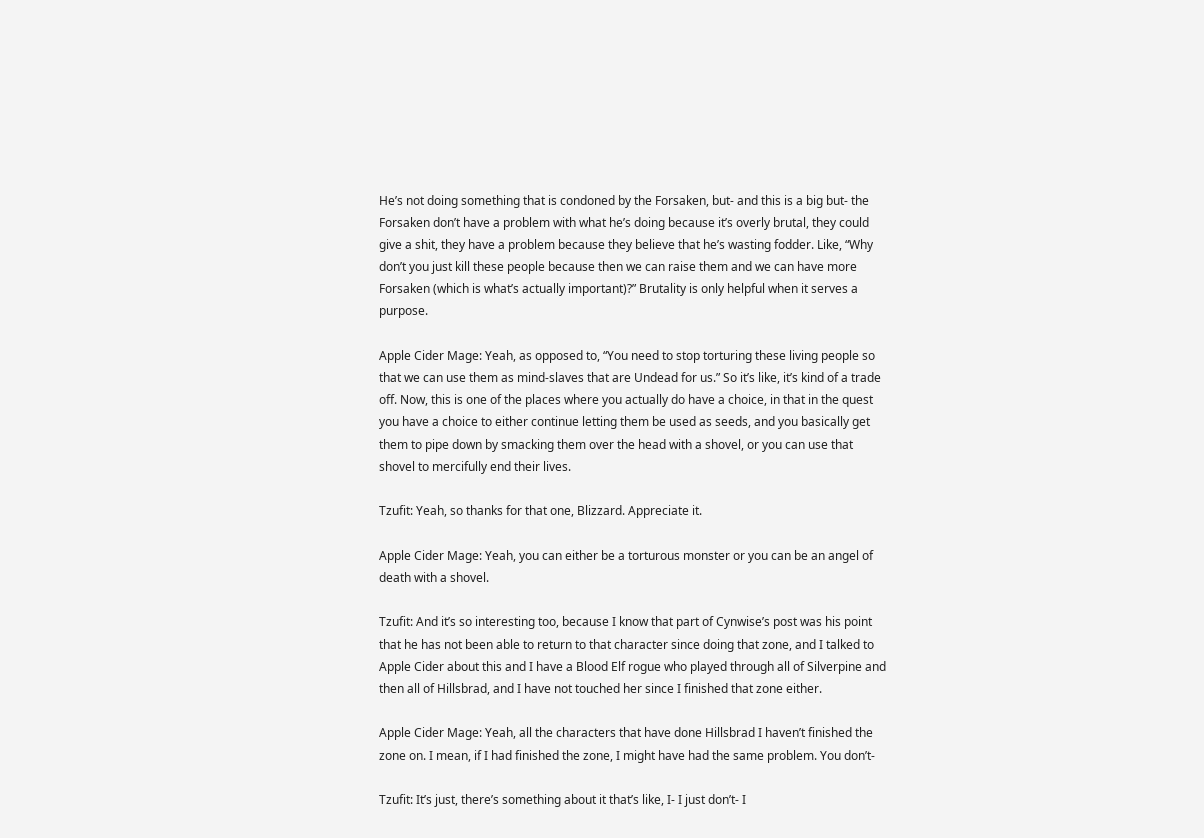He’s not doing something that is condoned by the Forsaken, but- and this is a big but- the Forsaken don’t have a problem with what he’s doing because it’s overly brutal, they could give a shit, they have a problem because they believe that he’s wasting fodder. Like, “Why don’t you just kill these people because then we can raise them and we can have more Forsaken (which is what’s actually important)?” Brutality is only helpful when it serves a purpose.

Apple Cider Mage: Yeah, as opposed to, “You need to stop torturing these living people so that we can use them as mind-slaves that are Undead for us.” So it’s like, it’s kind of a trade off. Now, this is one of the places where you actually do have a choice, in that in the quest you have a choice to either continue letting them be used as seeds, and you basically get them to pipe down by smacking them over the head with a shovel, or you can use that shovel to mercifully end their lives.

Tzufit: Yeah, so thanks for that one, Blizzard. Appreciate it.

Apple Cider Mage: Yeah, you can either be a torturous monster or you can be an angel of death with a shovel.

Tzufit: And it’s so interesting too, because I know that part of Cynwise’s post was his point that he has not been able to return to that character since doing that zone, and I talked to Apple Cider about this and I have a Blood Elf rogue who played through all of Silverpine and then all of Hillsbrad, and I have not touched her since I finished that zone either.

Apple Cider Mage: Yeah, all the characters that have done Hillsbrad I haven’t finished the zone on. I mean, if I had finished the zone, I might have had the same problem. You don’t-

Tzufit: It’s just, there’s something about it that’s like, I- I just don’t- I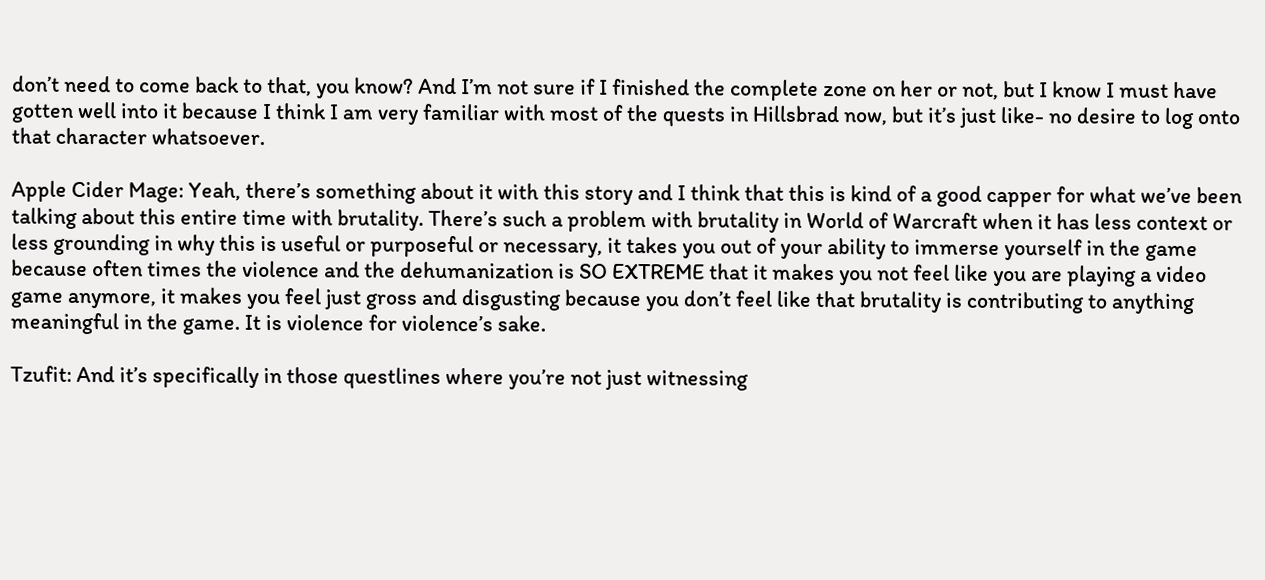don’t need to come back to that, you know? And I’m not sure if I finished the complete zone on her or not, but I know I must have gotten well into it because I think I am very familiar with most of the quests in Hillsbrad now, but it’s just like- no desire to log onto that character whatsoever.

Apple Cider Mage: Yeah, there’s something about it with this story and I think that this is kind of a good capper for what we’ve been talking about this entire time with brutality. There’s such a problem with brutality in World of Warcraft when it has less context or less grounding in why this is useful or purposeful or necessary, it takes you out of your ability to immerse yourself in the game because often times the violence and the dehumanization is SO EXTREME that it makes you not feel like you are playing a video game anymore, it makes you feel just gross and disgusting because you don’t feel like that brutality is contributing to anything meaningful in the game. It is violence for violence’s sake.

Tzufit: And it’s specifically in those questlines where you’re not just witnessing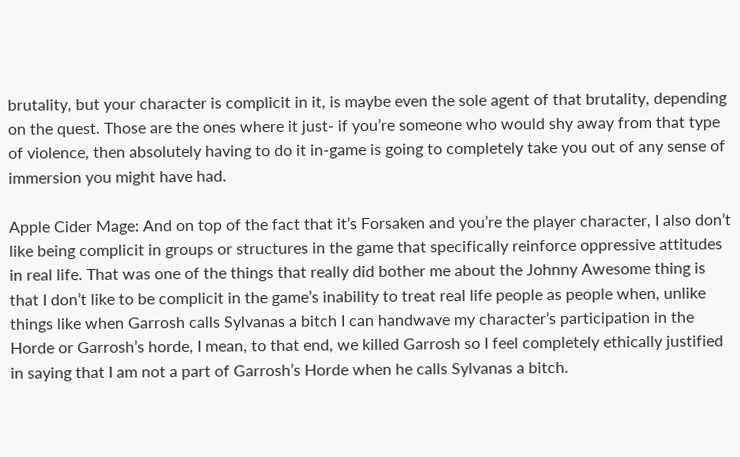brutality, but your character is complicit in it, is maybe even the sole agent of that brutality, depending on the quest. Those are the ones where it just- if you’re someone who would shy away from that type of violence, then absolutely having to do it in-game is going to completely take you out of any sense of immersion you might have had.

Apple Cider Mage: And on top of the fact that it’s Forsaken and you’re the player character, I also don’t like being complicit in groups or structures in the game that specifically reinforce oppressive attitudes in real life. That was one of the things that really did bother me about the Johnny Awesome thing is that I don’t like to be complicit in the game’s inability to treat real life people as people when, unlike things like when Garrosh calls Sylvanas a bitch I can handwave my character’s participation in the Horde or Garrosh’s horde, I mean, to that end, we killed Garrosh so I feel completely ethically justified in saying that I am not a part of Garrosh’s Horde when he calls Sylvanas a bitch.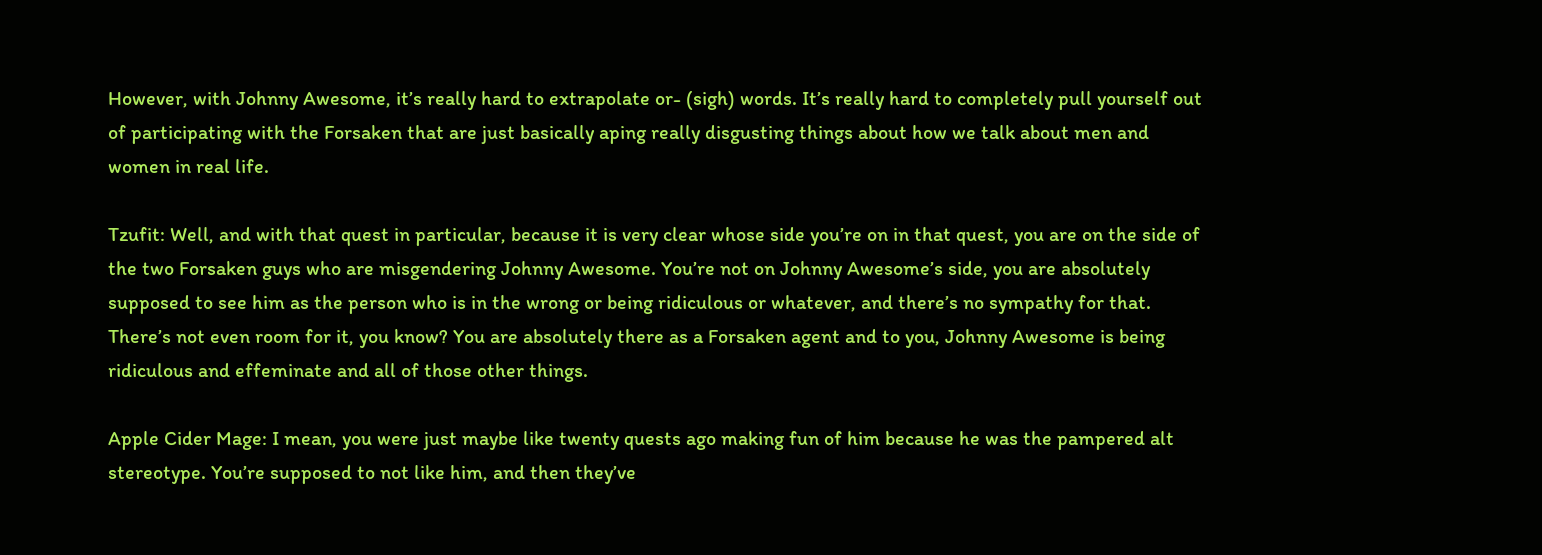However, with Johnny Awesome, it’s really hard to extrapolate or- (sigh) words. It’s really hard to completely pull yourself out of participating with the Forsaken that are just basically aping really disgusting things about how we talk about men and women in real life.

Tzufit: Well, and with that quest in particular, because it is very clear whose side you’re on in that quest, you are on the side of the two Forsaken guys who are misgendering Johnny Awesome. You’re not on Johnny Awesome’s side, you are absolutely supposed to see him as the person who is in the wrong or being ridiculous or whatever, and there’s no sympathy for that. There’s not even room for it, you know? You are absolutely there as a Forsaken agent and to you, Johnny Awesome is being ridiculous and effeminate and all of those other things.

Apple Cider Mage: I mean, you were just maybe like twenty quests ago making fun of him because he was the pampered alt stereotype. You’re supposed to not like him, and then they’ve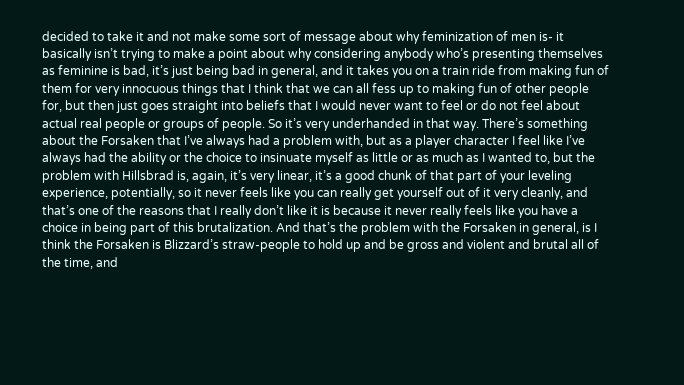decided to take it and not make some sort of message about why feminization of men is- it basically isn’t trying to make a point about why considering anybody who’s presenting themselves as feminine is bad, it’s just being bad in general, and it takes you on a train ride from making fun of them for very innocuous things that I think that we can all fess up to making fun of other people for, but then just goes straight into beliefs that I would never want to feel or do not feel about actual real people or groups of people. So it’s very underhanded in that way. There’s something about the Forsaken that I’ve always had a problem with, but as a player character I feel like I’ve always had the ability or the choice to insinuate myself as little or as much as I wanted to, but the problem with Hillsbrad is, again, it’s very linear, it’s a good chunk of that part of your leveling experience, potentially, so it never feels like you can really get yourself out of it very cleanly, and that’s one of the reasons that I really don’t like it is because it never really feels like you have a choice in being part of this brutalization. And that’s the problem with the Forsaken in general, is I think the Forsaken is Blizzard’s straw-people to hold up and be gross and violent and brutal all of the time, and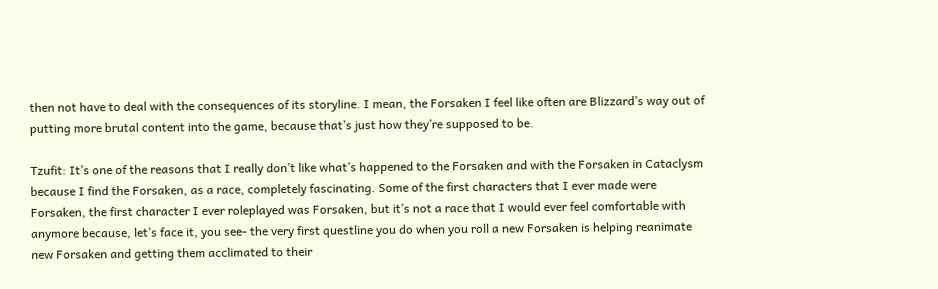then not have to deal with the consequences of its storyline. I mean, the Forsaken I feel like often are Blizzard’s way out of putting more brutal content into the game, because that’s just how they’re supposed to be.

Tzufit: It’s one of the reasons that I really don’t like what’s happened to the Forsaken and with the Forsaken in Cataclysm because I find the Forsaken, as a race, completely fascinating. Some of the first characters that I ever made were Forsaken, the first character I ever roleplayed was Forsaken, but it’s not a race that I would ever feel comfortable with anymore because, let’s face it, you see- the very first questline you do when you roll a new Forsaken is helping reanimate new Forsaken and getting them acclimated to their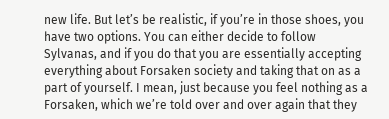new life. But let’s be realistic, if you’re in those shoes, you have two options. You can either decide to follow Sylvanas, and if you do that you are essentially accepting everything about Forsaken society and taking that on as a part of yourself. I mean, just because you feel nothing as a Forsaken, which we’re told over and over again that they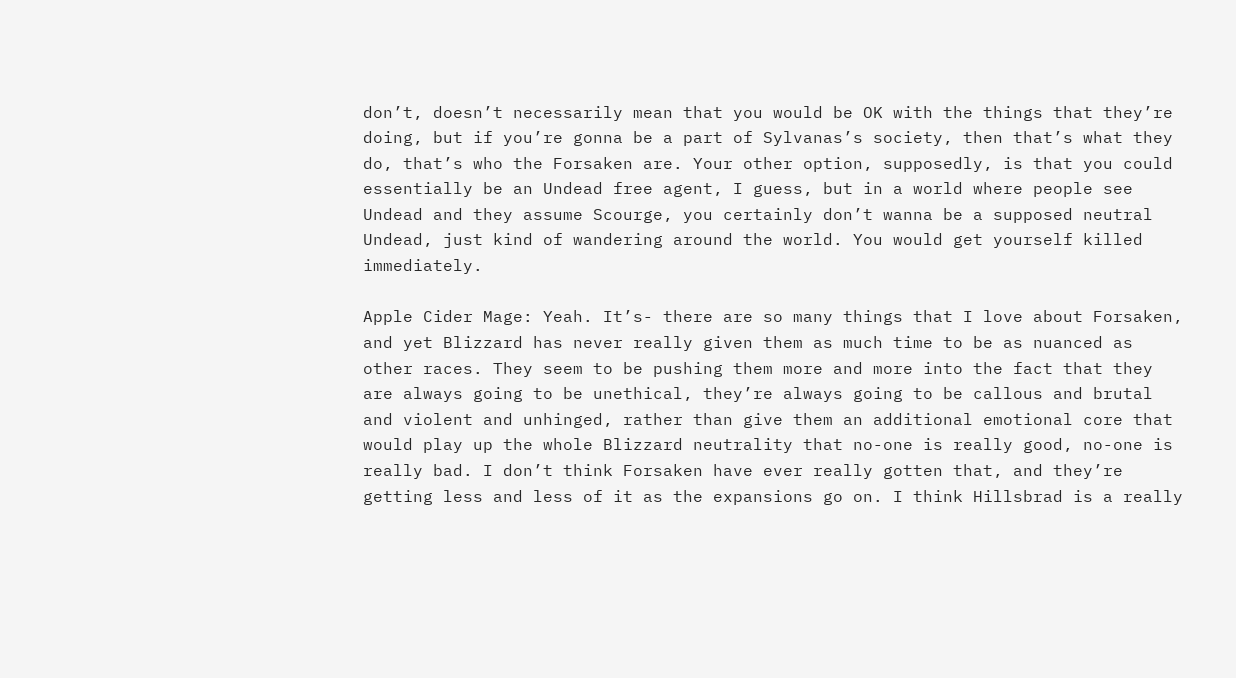don’t, doesn’t necessarily mean that you would be OK with the things that they’re doing, but if you’re gonna be a part of Sylvanas’s society, then that’s what they do, that’s who the Forsaken are. Your other option, supposedly, is that you could essentially be an Undead free agent, I guess, but in a world where people see Undead and they assume Scourge, you certainly don’t wanna be a supposed neutral Undead, just kind of wandering around the world. You would get yourself killed immediately.

Apple Cider Mage: Yeah. It’s- there are so many things that I love about Forsaken, and yet Blizzard has never really given them as much time to be as nuanced as other races. They seem to be pushing them more and more into the fact that they are always going to be unethical, they’re always going to be callous and brutal and violent and unhinged, rather than give them an additional emotional core that would play up the whole Blizzard neutrality that no-one is really good, no-one is really bad. I don’t think Forsaken have ever really gotten that, and they’re getting less and less of it as the expansions go on. I think Hillsbrad is a really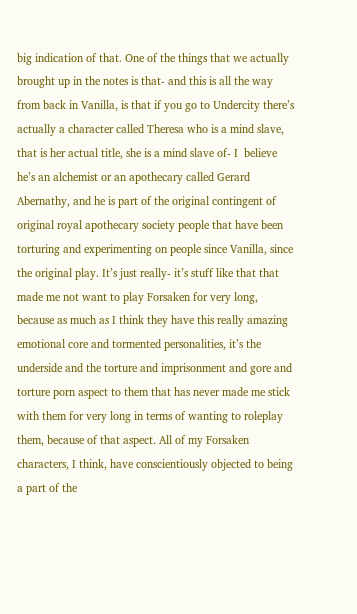big indication of that. One of the things that we actually brought up in the notes is that- and this is all the way from back in Vanilla, is that if you go to Undercity there’s actually a character called Theresa who is a mind slave, that is her actual title, she is a mind slave of- I  believe he’s an alchemist or an apothecary called Gerard Abernathy, and he is part of the original contingent of original royal apothecary society people that have been torturing and experimenting on people since Vanilla, since the original play. It’s just really- it’s stuff like that that made me not want to play Forsaken for very long, because as much as I think they have this really amazing emotional core and tormented personalities, it’s the underside and the torture and imprisonment and gore and torture porn aspect to them that has never made me stick with them for very long in terms of wanting to roleplay them, because of that aspect. All of my Forsaken characters, I think, have conscientiously objected to being a part of the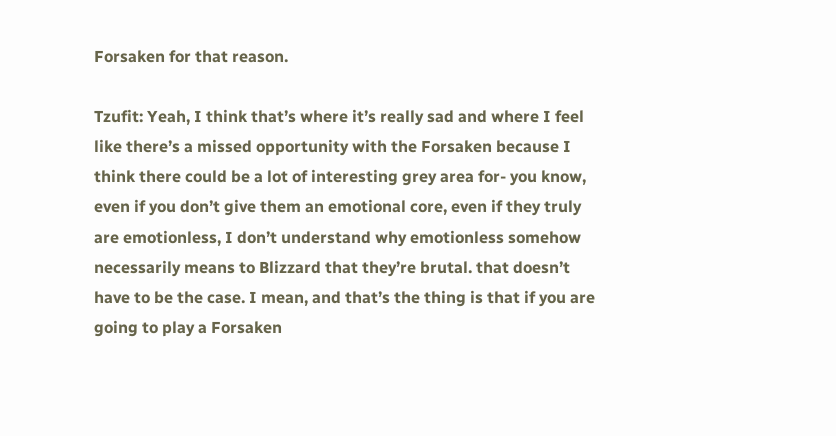Forsaken for that reason.

Tzufit: Yeah, I think that’s where it’s really sad and where I feel like there’s a missed opportunity with the Forsaken because I think there could be a lot of interesting grey area for- you know, even if you don’t give them an emotional core, even if they truly are emotionless, I don’t understand why emotionless somehow necessarily means to Blizzard that they’re brutal. that doesn’t have to be the case. I mean, and that’s the thing is that if you are going to play a Forsaken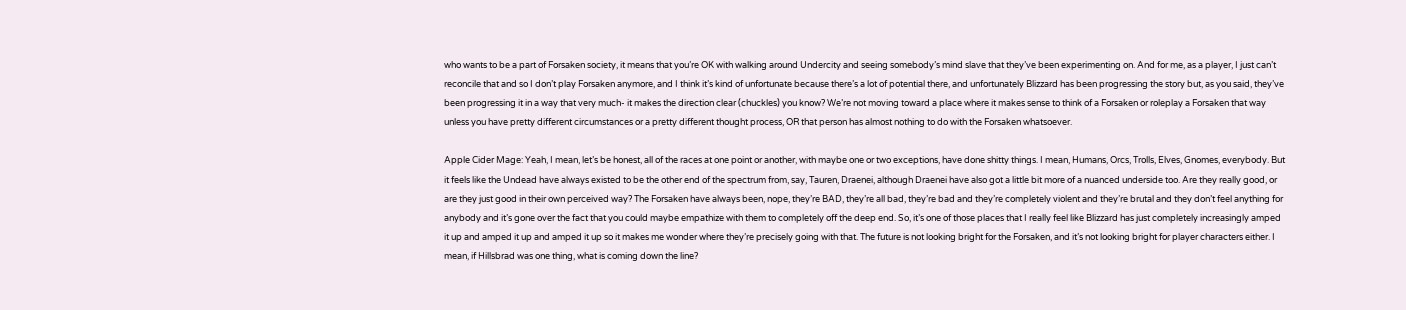who wants to be a part of Forsaken society, it means that you’re OK with walking around Undercity and seeing somebody’s mind slave that they’ve been experimenting on. And for me, as a player, I just can’t reconcile that and so I don’t play Forsaken anymore, and I think it’s kind of unfortunate because there’s a lot of potential there, and unfortunately Blizzard has been progressing the story but, as you said, they’ve been progressing it in a way that very much- it makes the direction clear (chuckles) you know? We’re not moving toward a place where it makes sense to think of a Forsaken or roleplay a Forsaken that way unless you have pretty different circumstances or a pretty different thought process, OR that person has almost nothing to do with the Forsaken whatsoever.

Apple Cider Mage: Yeah, I mean, let’s be honest, all of the races at one point or another, with maybe one or two exceptions, have done shitty things. I mean, Humans, Orcs, Trolls, Elves, Gnomes, everybody. But it feels like the Undead have always existed to be the other end of the spectrum from, say, Tauren, Draenei, although Draenei have also got a little bit more of a nuanced underside too. Are they really good, or are they just good in their own perceived way? The Forsaken have always been, nope, they’re BAD, they’re all bad, they’re bad and they’re completely violent and they’re brutal and they don’t feel anything for anybody and it’s gone over the fact that you could maybe empathize with them to completely off the deep end. So, it’s one of those places that I really feel like Blizzard has just completely increasingly amped it up and amped it up and amped it up so it makes me wonder where they’re precisely going with that. The future is not looking bright for the Forsaken, and it’s not looking bright for player characters either. I mean, if Hillsbrad was one thing, what is coming down the line?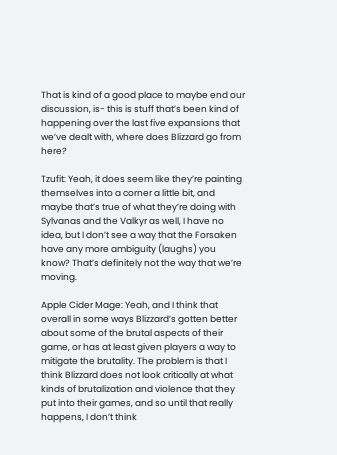That is kind of a good place to maybe end our discussion, is- this is stuff that’s been kind of happening over the last five expansions that we’ve dealt with, where does Blizzard go from here?

Tzufit: Yeah, it does seem like they’re painting themselves into a corner a little bit, and maybe that’s true of what they’re doing with Sylvanas and the Valkyr as well, I have no idea, but I don’t see a way that the Forsaken have any more ambiguity (laughs) you know? That’s definitely not the way that we’re moving.

Apple Cider Mage: Yeah, and I think that overall in some ways Blizzard’s gotten better about some of the brutal aspects of their game, or has at least given players a way to mitigate the brutality. The problem is that I think Blizzard does not look critically at what kinds of brutalization and violence that they put into their games, and so until that really happens, I don’t think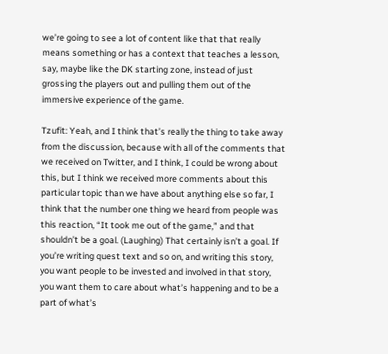we’re going to see a lot of content like that that really means something or has a context that teaches a lesson, say, maybe like the DK starting zone, instead of just grossing the players out and pulling them out of the immersive experience of the game.

Tzufit: Yeah, and I think that’s really the thing to take away from the discussion, because with all of the comments that we received on Twitter, and I think, I could be wrong about this, but I think we received more comments about this particular topic than we have about anything else so far, I think that the number one thing we heard from people was this reaction, “It took me out of the game,” and that shouldn’t be a goal. (Laughing) That certainly isn’t a goal. If you’re writing quest text and so on, and writing this story, you want people to be invested and involved in that story, you want them to care about what’s happening and to be a part of what’s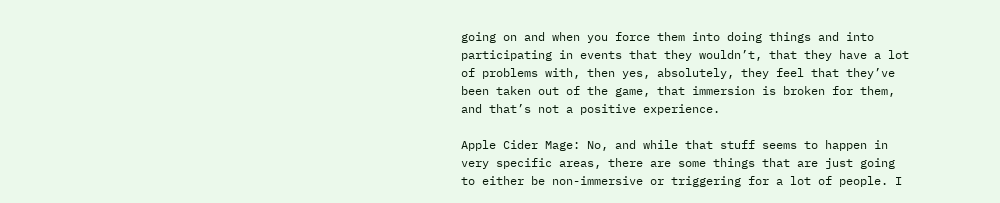going on and when you force them into doing things and into participating in events that they wouldn’t, that they have a lot of problems with, then yes, absolutely, they feel that they’ve been taken out of the game, that immersion is broken for them, and that’s not a positive experience.

Apple Cider Mage: No, and while that stuff seems to happen in very specific areas, there are some things that are just going to either be non-immersive or triggering for a lot of people. I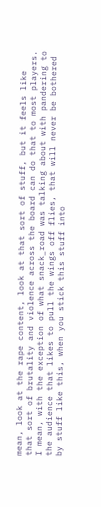mean, look at the rape content, look at that sort of stuff, but it feels like that sort of brutality and violence across the board can do that to most players. I mean, with the exception of what snack_road was talking about with pandering to the audience that likes to pull the wings off flies, that will never be bothered by stuff like this, when you stick this stuff into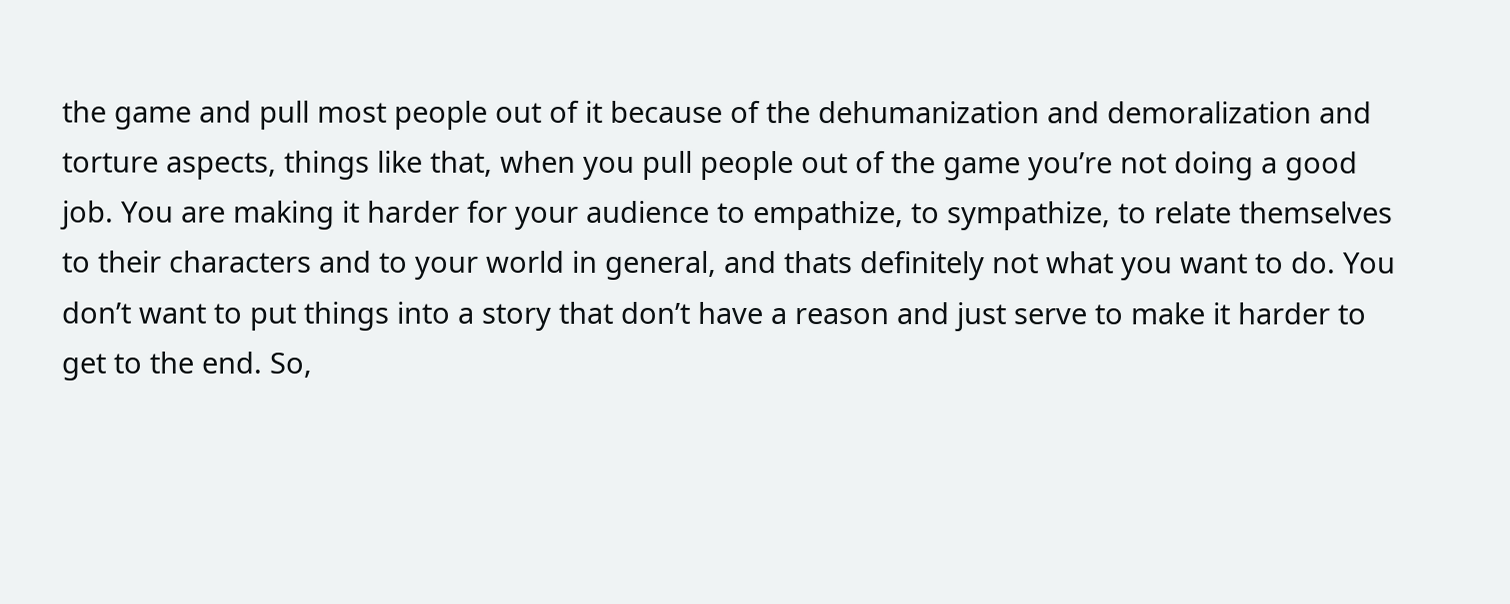the game and pull most people out of it because of the dehumanization and demoralization and torture aspects, things like that, when you pull people out of the game you’re not doing a good job. You are making it harder for your audience to empathize, to sympathize, to relate themselves to their characters and to your world in general, and thats definitely not what you want to do. You don’t want to put things into a story that don’t have a reason and just serve to make it harder to get to the end. So,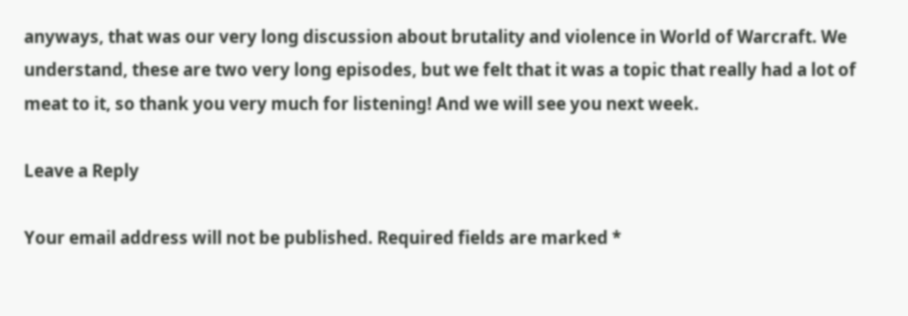anyways, that was our very long discussion about brutality and violence in World of Warcraft. We understand, these are two very long episodes, but we felt that it was a topic that really had a lot of meat to it, so thank you very much for listening! And we will see you next week.

Leave a Reply

Your email address will not be published. Required fields are marked *